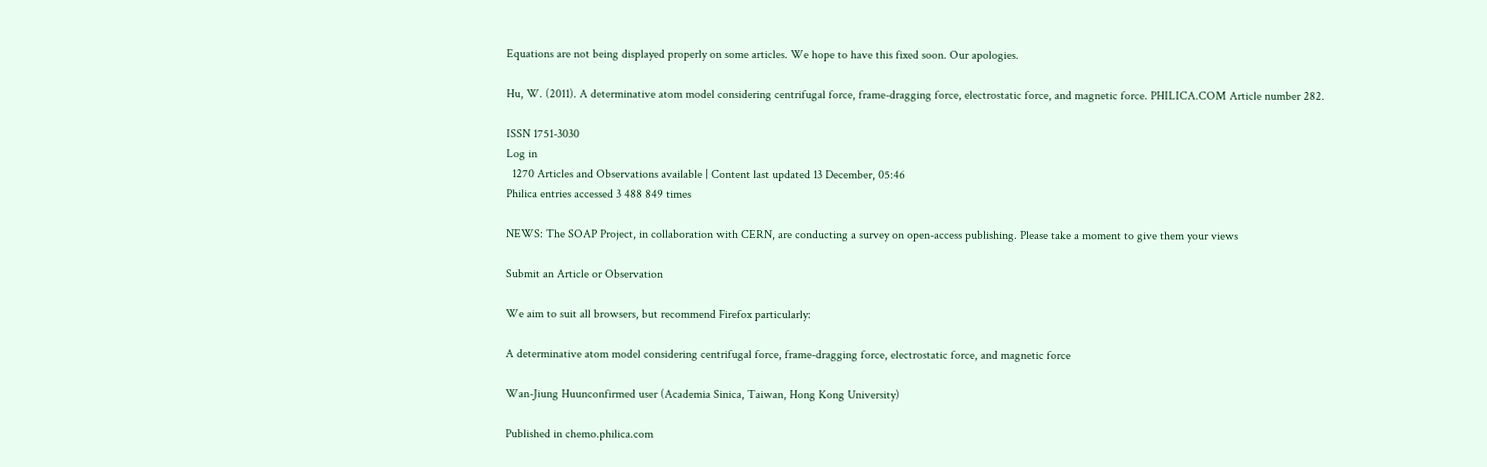Equations are not being displayed properly on some articles. We hope to have this fixed soon. Our apologies.

Hu, W. (2011). A determinative atom model considering centrifugal force, frame-dragging force, electrostatic force, and magnetic force. PHILICA.COM Article number 282.

ISSN 1751-3030
Log in
  1270 Articles and Observations available | Content last updated 13 December, 05:46
Philica entries accessed 3 488 849 times

NEWS: The SOAP Project, in collaboration with CERN, are conducting a survey on open-access publishing. Please take a moment to give them your views

Submit an Article or Observation

We aim to suit all browsers, but recommend Firefox particularly:

A determinative atom model considering centrifugal force, frame-dragging force, electrostatic force, and magnetic force

Wan-Jiung Huunconfirmed user (Academia Sinica, Taiwan, Hong Kong University)

Published in chemo.philica.com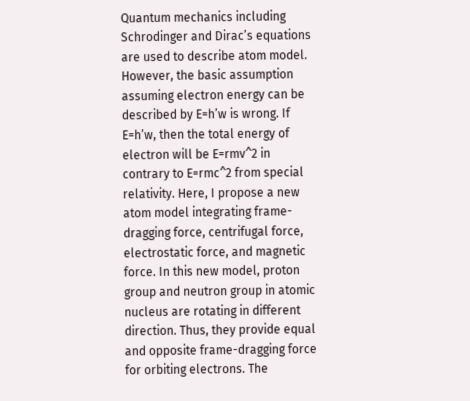Quantum mechanics including Schrodinger and Dirac’s equations are used to describe atom model. However, the basic assumption assuming electron energy can be described by E=h’w is wrong. If E=h’w, then the total energy of electron will be E=rmv^2 in contrary to E=rmc^2 from special relativity. Here, I propose a new atom model integrating frame-dragging force, centrifugal force, electrostatic force, and magnetic force. In this new model, proton group and neutron group in atomic nucleus are rotating in different direction. Thus, they provide equal and opposite frame-dragging force for orbiting electrons. The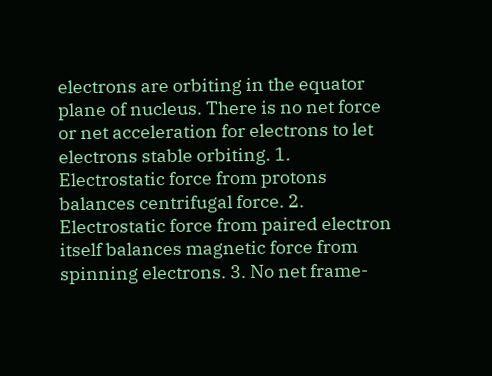electrons are orbiting in the equator plane of nucleus. There is no net force or net acceleration for electrons to let electrons stable orbiting. 1. Electrostatic force from protons balances centrifugal force. 2. Electrostatic force from paired electron itself balances magnetic force from spinning electrons. 3. No net frame-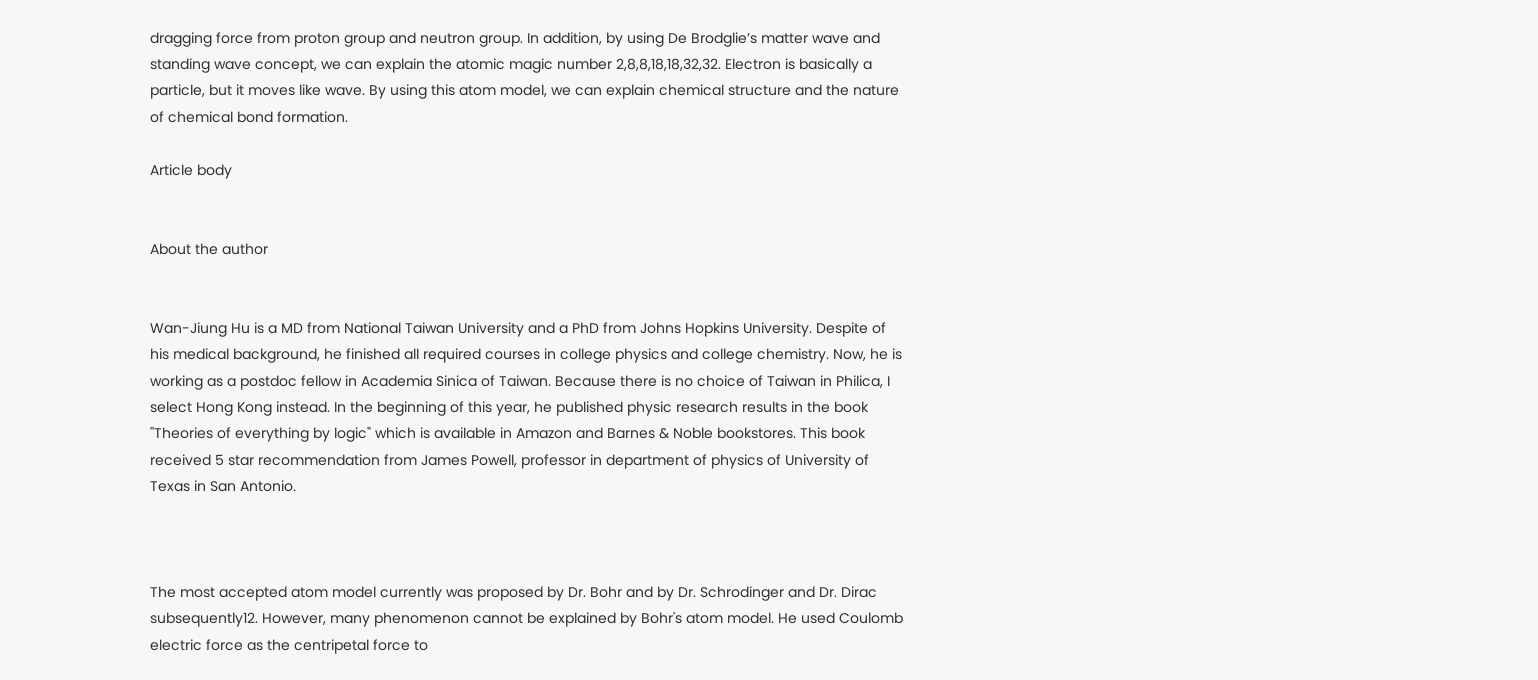dragging force from proton group and neutron group. In addition, by using De Brodglie’s matter wave and standing wave concept, we can explain the atomic magic number 2,8,8,18,18,32,32. Electron is basically a particle, but it moves like wave. By using this atom model, we can explain chemical structure and the nature of chemical bond formation.

Article body


About the author


Wan-Jiung Hu is a MD from National Taiwan University and a PhD from Johns Hopkins University. Despite of his medical background, he finished all required courses in college physics and college chemistry. Now, he is working as a postdoc fellow in Academia Sinica of Taiwan. Because there is no choice of Taiwan in Philica, I select Hong Kong instead. In the beginning of this year, he published physic research results in the book "Theories of everything by logic" which is available in Amazon and Barnes & Noble bookstores. This book received 5 star recommendation from James Powell, professor in department of physics of University of Texas in San Antonio.



The most accepted atom model currently was proposed by Dr. Bohr and by Dr. Schrodinger and Dr. Dirac subsequently12. However, many phenomenon cannot be explained by Bohr's atom model. He used Coulomb electric force as the centripetal force to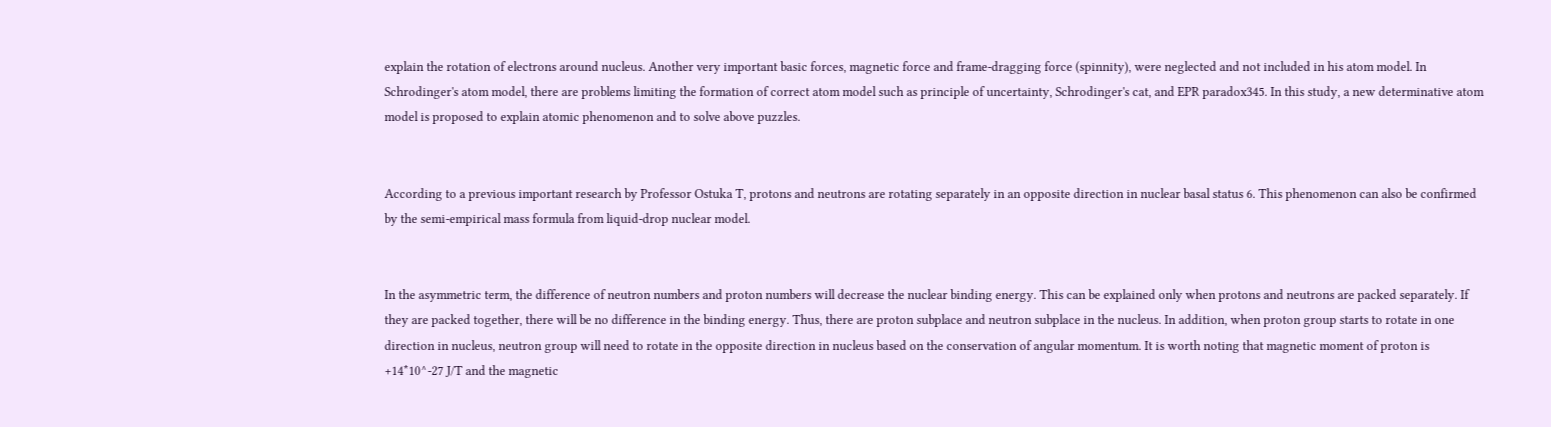explain the rotation of electrons around nucleus. Another very important basic forces, magnetic force and frame-dragging force (spinnity), were neglected and not included in his atom model. In Schrodinger's atom model, there are problems limiting the formation of correct atom model such as principle of uncertainty, Schrodinger's cat, and EPR paradox345. In this study, a new determinative atom model is proposed to explain atomic phenomenon and to solve above puzzles.


According to a previous important research by Professor Ostuka T, protons and neutrons are rotating separately in an opposite direction in nuclear basal status 6. This phenomenon can also be confirmed by the semi-empirical mass formula from liquid-drop nuclear model.


In the asymmetric term, the difference of neutron numbers and proton numbers will decrease the nuclear binding energy. This can be explained only when protons and neutrons are packed separately. If they are packed together, there will be no difference in the binding energy. Thus, there are proton subplace and neutron subplace in the nucleus. In addition, when proton group starts to rotate in one direction in nucleus, neutron group will need to rotate in the opposite direction in nucleus based on the conservation of angular momentum. It is worth noting that magnetic moment of proton is +14*10^-27 J/T and the magnetic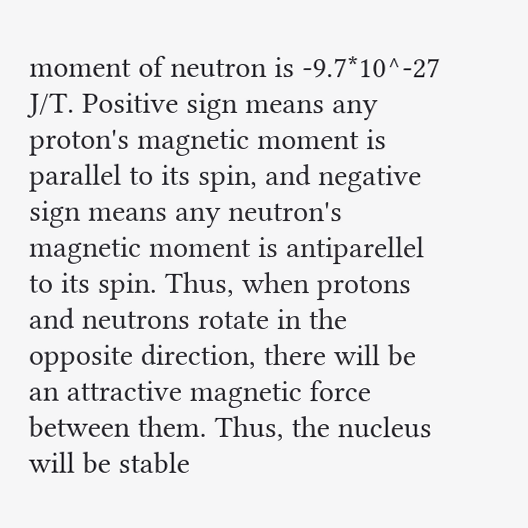moment of neutron is -9.7*10^-27 J/T. Positive sign means any proton's magnetic moment is parallel to its spin, and negative sign means any neutron's magnetic moment is antiparellel to its spin. Thus, when protons and neutrons rotate in the opposite direction, there will be an attractive magnetic force between them. Thus, the nucleus will be stable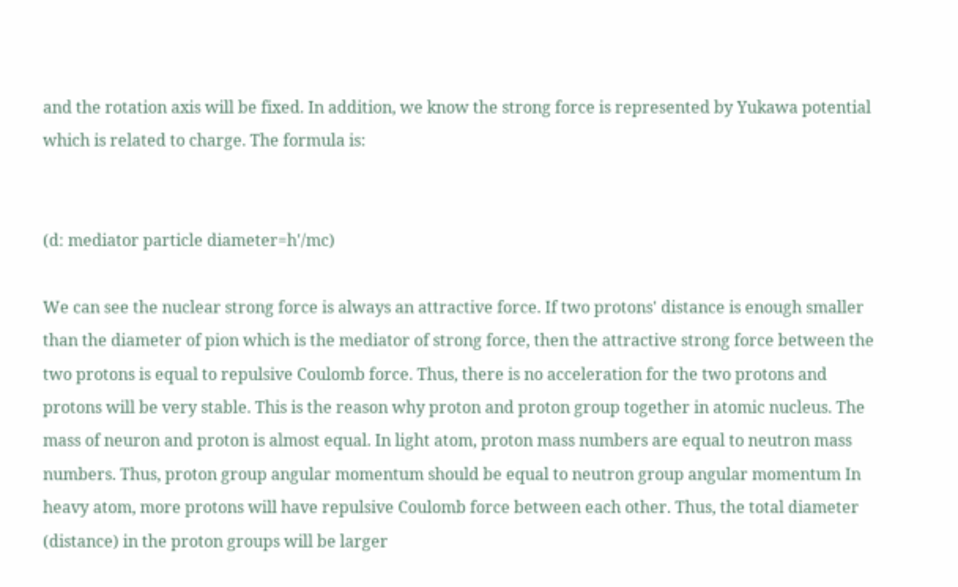and the rotation axis will be fixed. In addition, we know the strong force is represented by Yukawa potential which is related to charge. The formula is:


(d: mediator particle diameter=h'/mc)

We can see the nuclear strong force is always an attractive force. If two protons' distance is enough smaller than the diameter of pion which is the mediator of strong force, then the attractive strong force between the two protons is equal to repulsive Coulomb force. Thus, there is no acceleration for the two protons and protons will be very stable. This is the reason why proton and proton group together in atomic nucleus. The mass of neuron and proton is almost equal. In light atom, proton mass numbers are equal to neutron mass numbers. Thus, proton group angular momentum should be equal to neutron group angular momentum In heavy atom, more protons will have repulsive Coulomb force between each other. Thus, the total diameter (distance) in the proton groups will be larger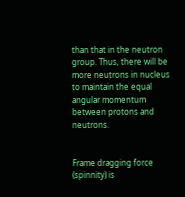than that in the neutron group. Thus, there will be more neutrons in nucleus to maintain the equal angular momentum between protons and neutrons.


Frame dragging force (spinnity) is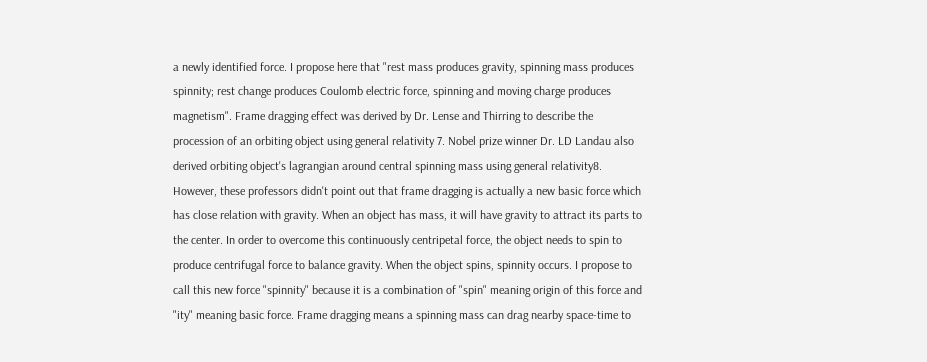a newly identified force. I propose here that "rest mass produces gravity, spinning mass produces spinnity; rest change produces Coulomb electric force, spinning and moving charge produces magnetism". Frame dragging effect was derived by Dr. Lense and Thirring to describe the procession of an orbiting object using general relativity 7. Nobel prize winner Dr. LD Landau also derived orbiting object's lagrangian around central spinning mass using general relativity8. However, these professors didn't point out that frame dragging is actually a new basic force which has close relation with gravity. When an object has mass, it will have gravity to attract its parts to the center. In order to overcome this continuously centripetal force, the object needs to spin to produce centrifugal force to balance gravity. When the object spins, spinnity occurs. I propose to call this new force "spinnity" because it is a combination of "spin" meaning origin of this force and "ity" meaning basic force. Frame dragging means a spinning mass can drag nearby space-time to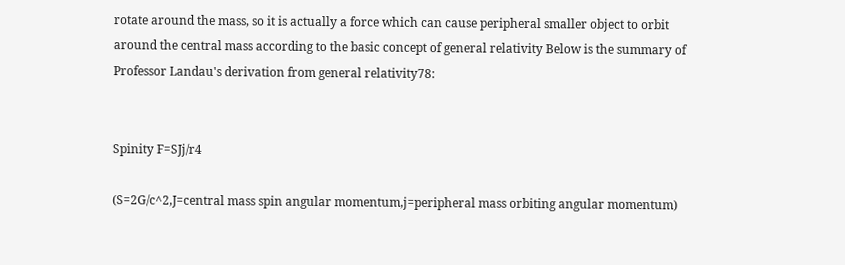rotate around the mass, so it is actually a force which can cause peripheral smaller object to orbit around the central mass according to the basic concept of general relativity Below is the summary of Professor Landau's derivation from general relativity78:


Spinity F=SJj/r4

(S=2G/c^2,J=central mass spin angular momentum,j=peripheral mass orbiting angular momentum)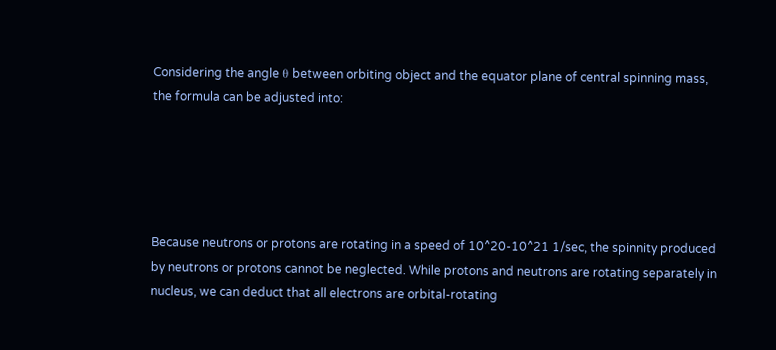Considering the angle θ between orbiting object and the equator plane of central spinning mass, the formula can be adjusted into:





Because neutrons or protons are rotating in a speed of 10^20-10^21 1/sec, the spinnity produced by neutrons or protons cannot be neglected. While protons and neutrons are rotating separately in nucleus, we can deduct that all electrons are orbital-rotating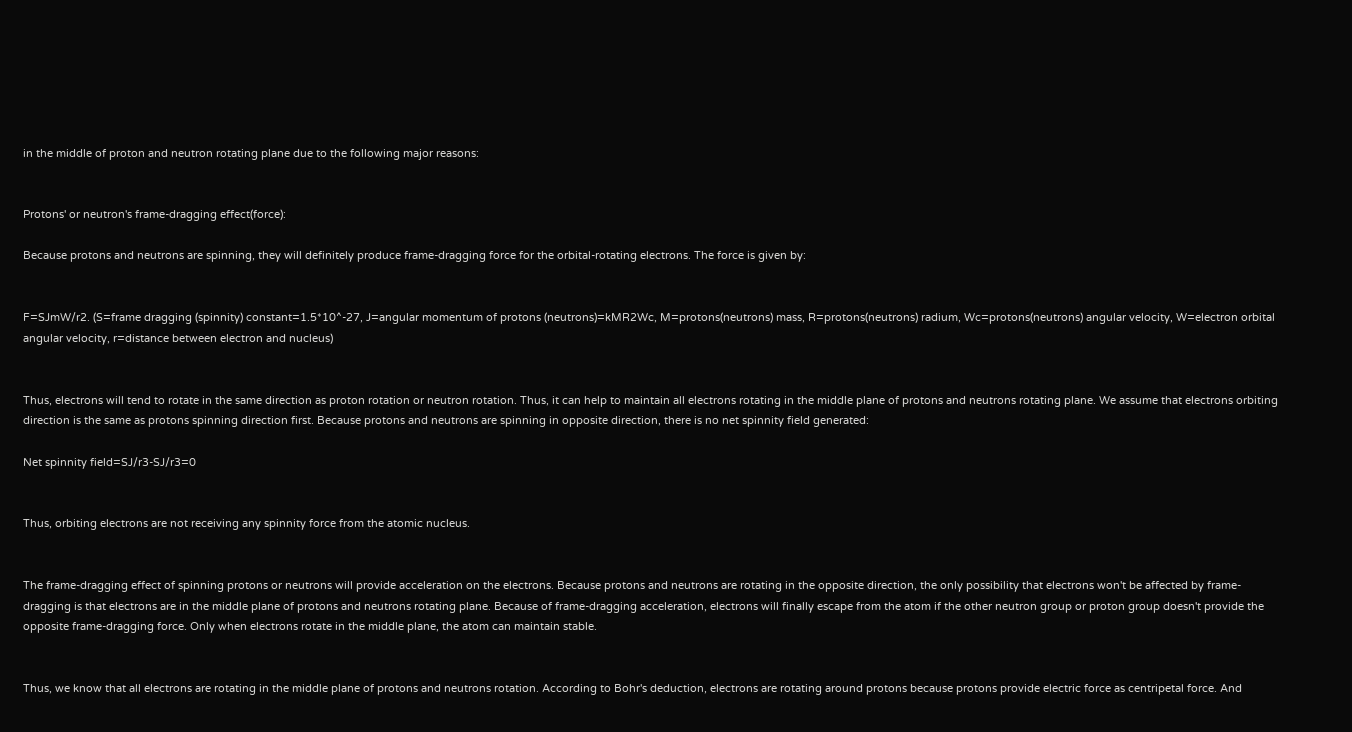in the middle of proton and neutron rotating plane due to the following major reasons:


Protons' or neutron's frame-dragging effect(force):

Because protons and neutrons are spinning, they will definitely produce frame-dragging force for the orbital-rotating electrons. The force is given by:


F=SJmW/r2. (S=frame dragging (spinnity) constant=1.5*10^-27, J=angular momentum of protons (neutrons)=kMR2Wc, M=protons(neutrons) mass, R=protons(neutrons) radium, Wc=protons(neutrons) angular velocity, W=electron orbital angular velocity, r=distance between electron and nucleus)


Thus, electrons will tend to rotate in the same direction as proton rotation or neutron rotation. Thus, it can help to maintain all electrons rotating in the middle plane of protons and neutrons rotating plane. We assume that electrons orbiting direction is the same as protons spinning direction first. Because protons and neutrons are spinning in opposite direction, there is no net spinnity field generated:

Net spinnity field=SJ/r3-SJ/r3=0


Thus, orbiting electrons are not receiving any spinnity force from the atomic nucleus.


The frame-dragging effect of spinning protons or neutrons will provide acceleration on the electrons. Because protons and neutrons are rotating in the opposite direction, the only possibility that electrons won't be affected by frame-dragging is that electrons are in the middle plane of protons and neutrons rotating plane. Because of frame-dragging acceleration, electrons will finally escape from the atom if the other neutron group or proton group doesn't provide the opposite frame-dragging force. Only when electrons rotate in the middle plane, the atom can maintain stable.


Thus, we know that all electrons are rotating in the middle plane of protons and neutrons rotation. According to Bohr's deduction, electrons are rotating around protons because protons provide electric force as centripetal force. And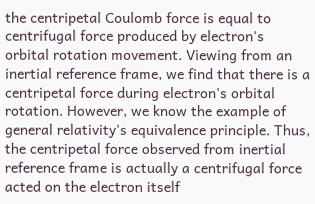the centripetal Coulomb force is equal to centrifugal force produced by electron's orbital rotation movement. Viewing from an inertial reference frame, we find that there is a centripetal force during electron's orbital rotation. However, we know the example of general relativity's equivalence principle. Thus, the centripetal force observed from inertial reference frame is actually a centrifugal force acted on the electron itself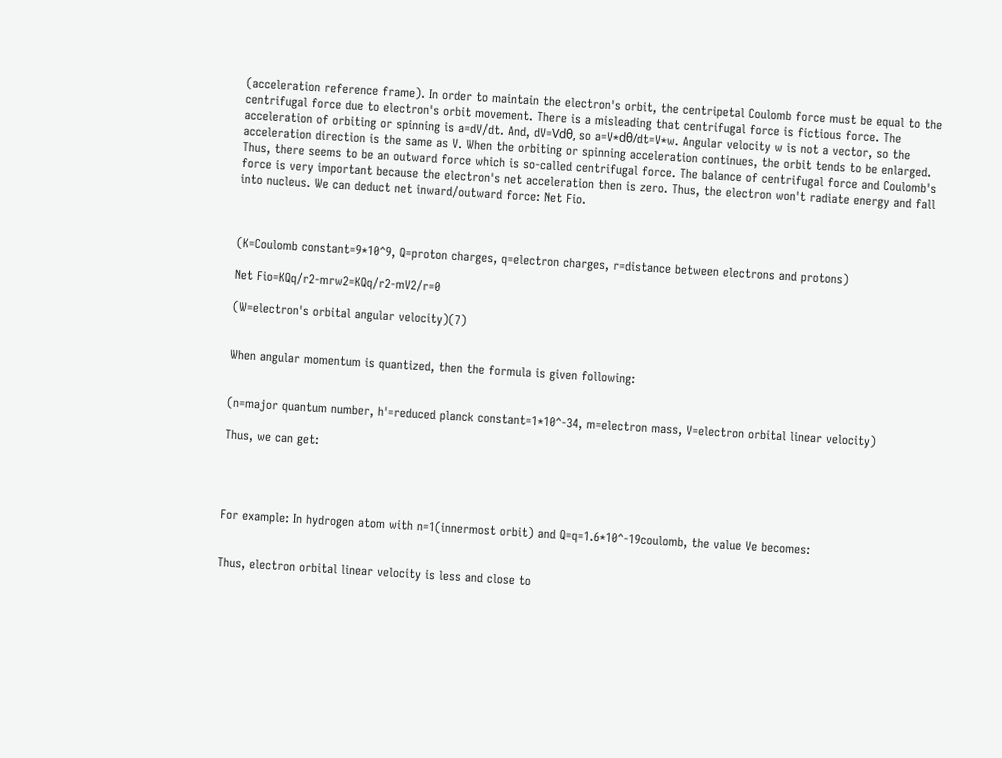(acceleration reference frame). In order to maintain the electron's orbit, the centripetal Coulomb force must be equal to the centrifugal force due to electron's orbit movement. There is a misleading that centrifugal force is fictious force. The acceleration of orbiting or spinning is a=dV/dt. And, dV=Vdθ, so a=V*dθ/dt=V*w. Angular velocity w is not a vector, so the acceleration direction is the same as V. When the orbiting or spinning acceleration continues, the orbit tends to be enlarged. Thus, there seems to be an outward force which is so-called centrifugal force. The balance of centrifugal force and Coulomb's force is very important because the electron's net acceleration then is zero. Thus, the electron won't radiate energy and fall into nucleus. We can deduct net inward/outward force: Net Fio.



(K=Coulomb constant=9*10^9, Q=proton charges, q=electron charges, r=distance between electrons and protons)

Net Fio=KQq/r2-mrw2=KQq/r2-mV2/r=0

(W=electron's orbital angular velocity)(7)


When angular momentum is quantized, then the formula is given following:


(n=major quantum number, h'=reduced planck constant=1*10^-34, m=electron mass, V=electron orbital linear velocity)

Thus, we can get:




For example: In hydrogen atom with n=1(innermost orbit) and Q=q=1.6*10^-19coulomb, the value Ve becomes:


Thus, electron orbital linear velocity is less and close to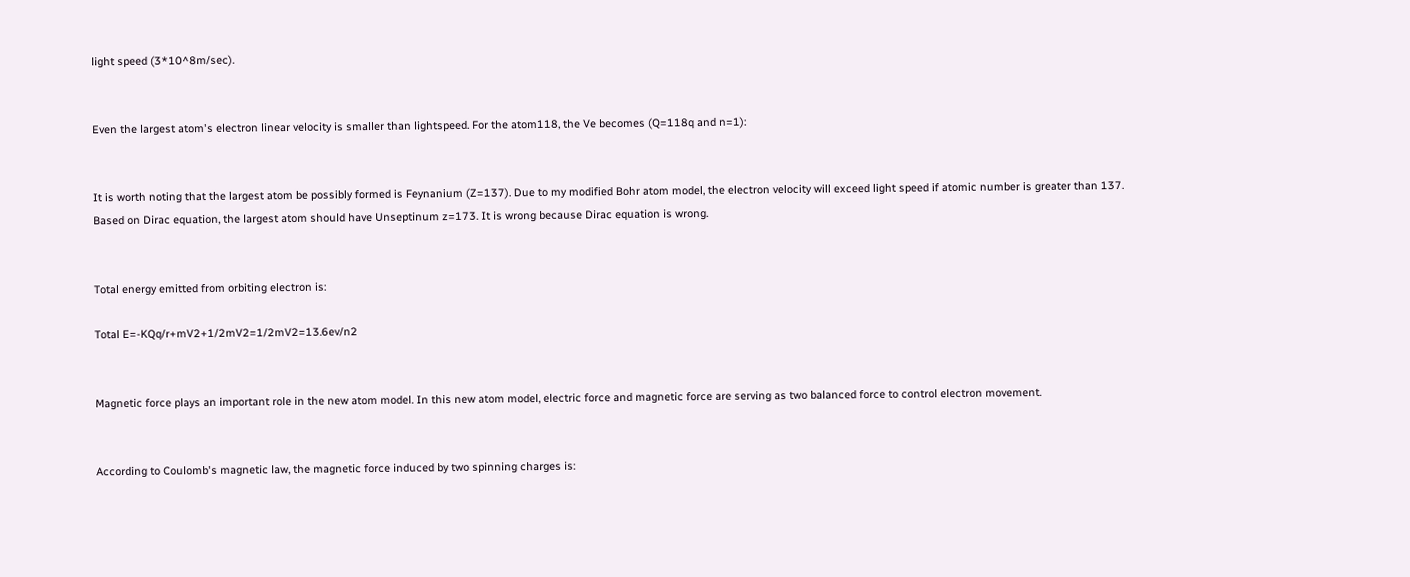light speed (3*10^8m/sec).


Even the largest atom's electron linear velocity is smaller than lightspeed. For the atom118, the Ve becomes (Q=118q and n=1):


It is worth noting that the largest atom be possibly formed is Feynanium (Z=137). Due to my modified Bohr atom model, the electron velocity will exceed light speed if atomic number is greater than 137. Based on Dirac equation, the largest atom should have Unseptinum z=173. It is wrong because Dirac equation is wrong.


Total energy emitted from orbiting electron is:

Total E=-KQq/r+mV2+1/2mV2=1/2mV2=13.6ev/n2


Magnetic force plays an important role in the new atom model. In this new atom model, electric force and magnetic force are serving as two balanced force to control electron movement.


According to Coulomb's magnetic law, the magnetic force induced by two spinning charges is: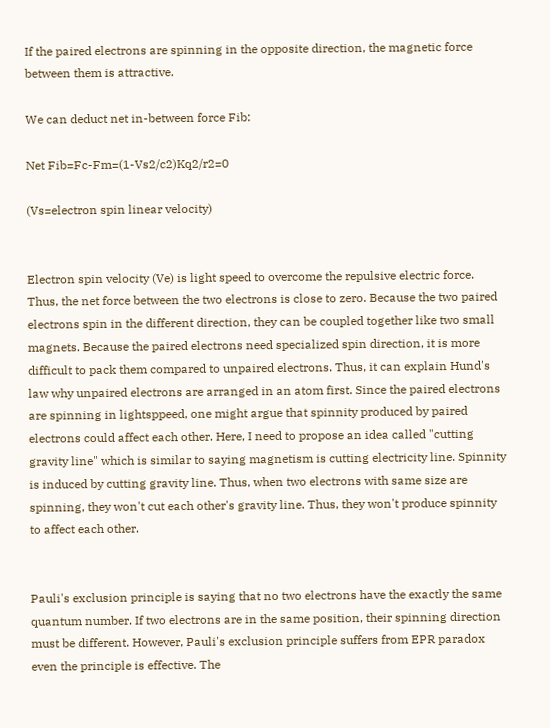If the paired electrons are spinning in the opposite direction, the magnetic force between them is attractive.

We can deduct net in-between force Fib:

Net Fib=Fc-Fm=(1-Vs2/c2)Kq2/r2=0

(Vs=electron spin linear velocity)


Electron spin velocity (Ve) is light speed to overcome the repulsive electric force. Thus, the net force between the two electrons is close to zero. Because the two paired electrons spin in the different direction, they can be coupled together like two small magnets. Because the paired electrons need specialized spin direction, it is more difficult to pack them compared to unpaired electrons. Thus, it can explain Hund's law why unpaired electrons are arranged in an atom first. Since the paired electrons are spinning in lightsppeed, one might argue that spinnity produced by paired electrons could affect each other. Here, I need to propose an idea called "cutting gravity line" which is similar to saying magnetism is cutting electricity line. Spinnity is induced by cutting gravity line. Thus, when two electrons with same size are spinning, they won't cut each other's gravity line. Thus, they won't produce spinnity to affect each other.


Pauli's exclusion principle is saying that no two electrons have the exactly the same quantum number. If two electrons are in the same position, their spinning direction must be different. However, Pauli's exclusion principle suffers from EPR paradox even the principle is effective. The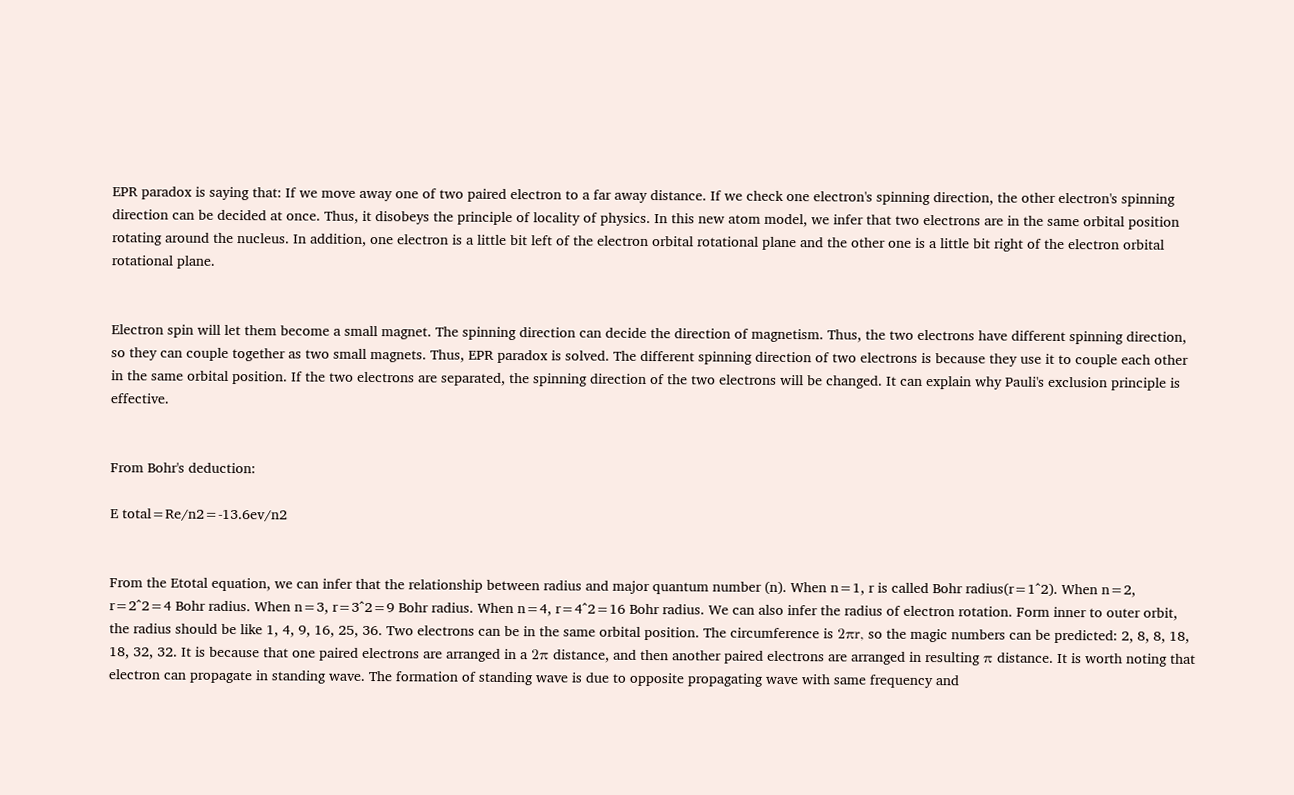EPR paradox is saying that: If we move away one of two paired electron to a far away distance. If we check one electron's spinning direction, the other electron's spinning direction can be decided at once. Thus, it disobeys the principle of locality of physics. In this new atom model, we infer that two electrons are in the same orbital position rotating around the nucleus. In addition, one electron is a little bit left of the electron orbital rotational plane and the other one is a little bit right of the electron orbital rotational plane.


Electron spin will let them become a small magnet. The spinning direction can decide the direction of magnetism. Thus, the two electrons have different spinning direction, so they can couple together as two small magnets. Thus, EPR paradox is solved. The different spinning direction of two electrons is because they use it to couple each other in the same orbital position. If the two electrons are separated, the spinning direction of the two electrons will be changed. It can explain why Pauli's exclusion principle is effective.


From Bohr's deduction:

E total=Re/n2=-13.6ev/n2


From the Etotal equation, we can infer that the relationship between radius and major quantum number (n). When n=1, r is called Bohr radius(r=1^2). When n=2, r=2^2=4 Bohr radius. When n=3, r=3^2=9 Bohr radius. When n=4, r=4^2=16 Bohr radius. We can also infer the radius of electron rotation. Form inner to outer orbit, the radius should be like 1, 4, 9, 16, 25, 36. Two electrons can be in the same orbital position. The circumference is 2πr, so the magic numbers can be predicted: 2, 8, 8, 18, 18, 32, 32. It is because that one paired electrons are arranged in a 2π distance, and then another paired electrons are arranged in resulting π distance. It is worth noting that electron can propagate in standing wave. The formation of standing wave is due to opposite propagating wave with same frequency and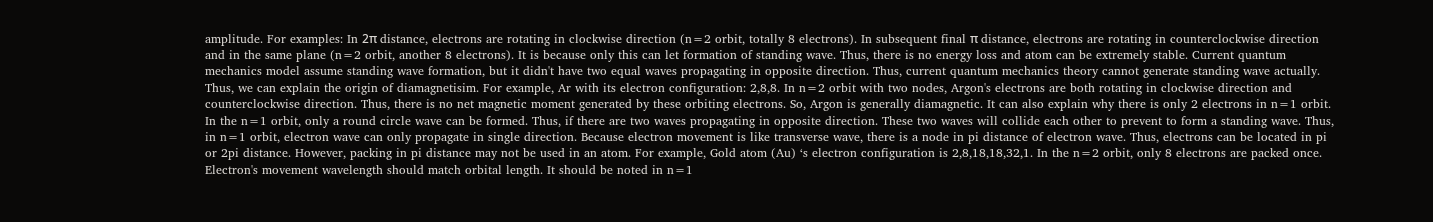amplitude. For examples: In 2π distance, electrons are rotating in clockwise direction (n=2 orbit, totally 8 electrons). In subsequent final π distance, electrons are rotating in counterclockwise direction and in the same plane (n=2 orbit, another 8 electrons). It is because only this can let formation of standing wave. Thus, there is no energy loss and atom can be extremely stable. Current quantum mechanics model assume standing wave formation, but it didn't have two equal waves propagating in opposite direction. Thus, current quantum mechanics theory cannot generate standing wave actually. Thus, we can explain the origin of diamagnetisim. For example, Ar with its electron configuration: 2,8,8. In n=2 orbit with two nodes, Argon's electrons are both rotating in clockwise direction and counterclockwise direction. Thus, there is no net magnetic moment generated by these orbiting electrons. So, Argon is generally diamagnetic. It can also explain why there is only 2 electrons in n=1 orbit. In the n=1 orbit, only a round circle wave can be formed. Thus, if there are two waves propagating in opposite direction. These two waves will collide each other to prevent to form a standing wave. Thus, in n=1 orbit, electron wave can only propagate in single direction. Because electron movement is like transverse wave, there is a node in pi distance of electron wave. Thus, electrons can be located in pi or 2pi distance. However, packing in pi distance may not be used in an atom. For example, Gold atom (Au) ‘s electron configuration is 2,8,18,18,32,1. In the n=2 orbit, only 8 electrons are packed once. Electron's movement wavelength should match orbital length. It should be noted in n=1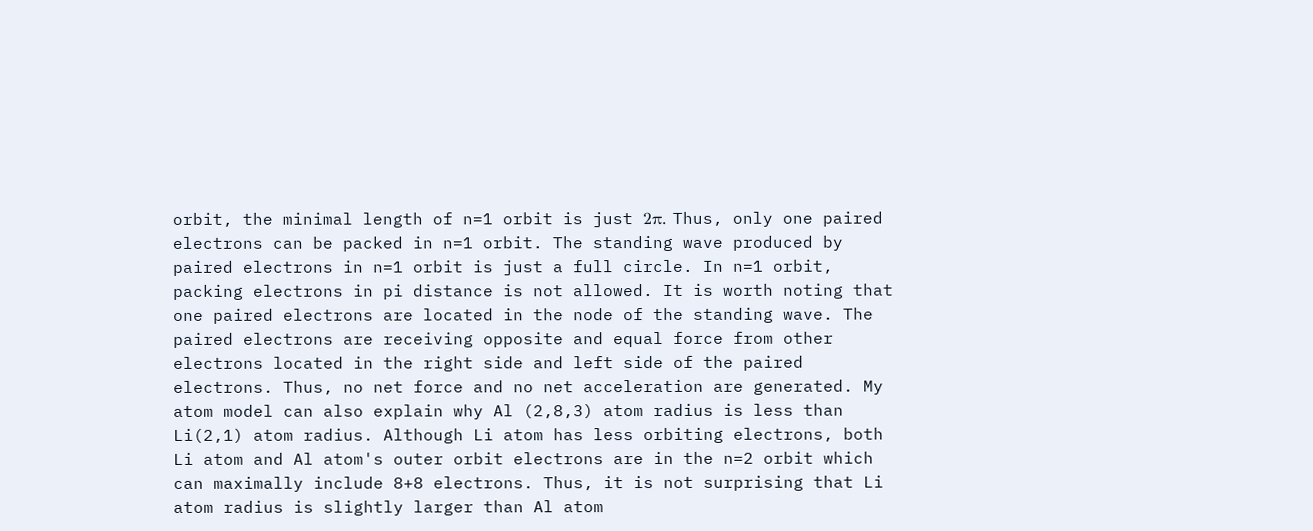orbit, the minimal length of n=1 orbit is just 2π. Thus, only one paired electrons can be packed in n=1 orbit. The standing wave produced by paired electrons in n=1 orbit is just a full circle. In n=1 orbit, packing electrons in pi distance is not allowed. It is worth noting that one paired electrons are located in the node of the standing wave. The paired electrons are receiving opposite and equal force from other electrons located in the right side and left side of the paired electrons. Thus, no net force and no net acceleration are generated. My atom model can also explain why Al (2,8,3) atom radius is less than Li(2,1) atom radius. Although Li atom has less orbiting electrons, both Li atom and Al atom's outer orbit electrons are in the n=2 orbit which can maximally include 8+8 electrons. Thus, it is not surprising that Li atom radius is slightly larger than Al atom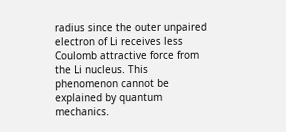radius since the outer unpaired electron of Li receives less Coulomb attractive force from the Li nucleus. This phenomenon cannot be explained by quantum mechanics.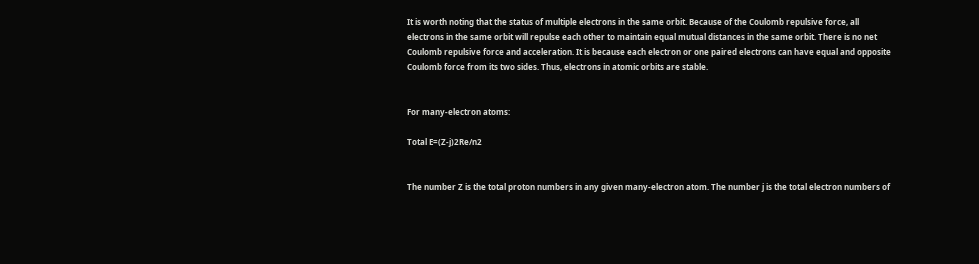It is worth noting that the status of multiple electrons in the same orbit. Because of the Coulomb repulsive force, all electrons in the same orbit will repulse each other to maintain equal mutual distances in the same orbit. There is no net Coulomb repulsive force and acceleration. It is because each electron or one paired electrons can have equal and opposite Coulomb force from its two sides. Thus, electrons in atomic orbits are stable.


For many-electron atoms:

Total E=(Z-j)2Re/n2


The number Z is the total proton numbers in any given many-electron atom. The number j is the total electron numbers of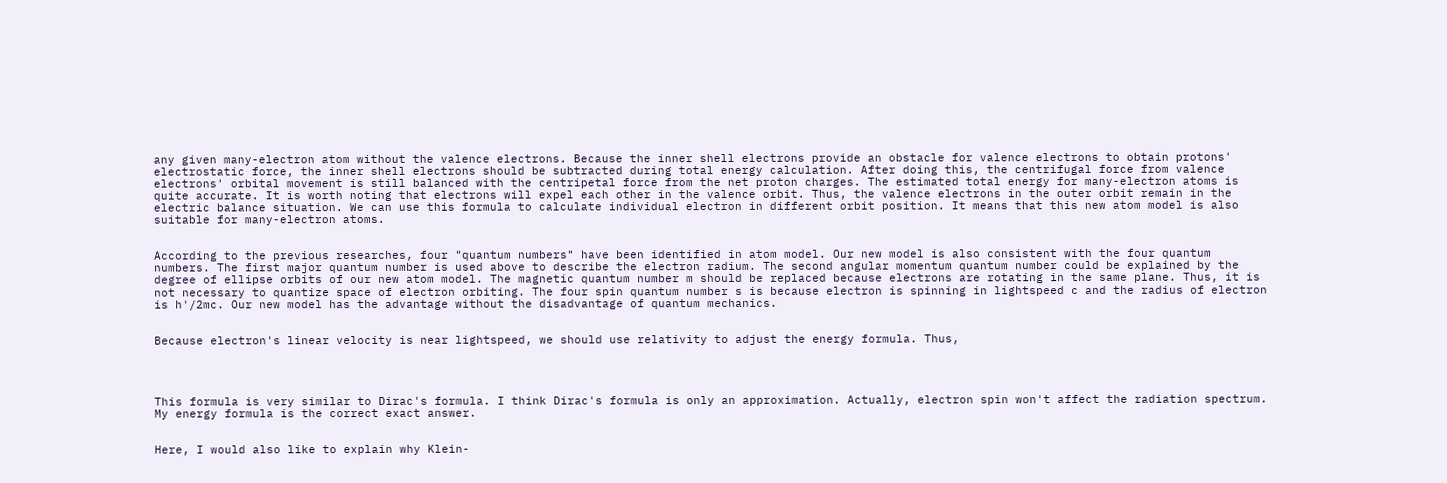any given many-electron atom without the valence electrons. Because the inner shell electrons provide an obstacle for valence electrons to obtain protons' electrostatic force, the inner shell electrons should be subtracted during total energy calculation. After doing this, the centrifugal force from valence electrons' orbital movement is still balanced with the centripetal force from the net proton charges. The estimated total energy for many-electron atoms is quite accurate. It is worth noting that electrons will expel each other in the valence orbit. Thus, the valence electrons in the outer orbit remain in the electric balance situation. We can use this formula to calculate individual electron in different orbit position. It means that this new atom model is also suitable for many-electron atoms.


According to the previous researches, four "quantum numbers" have been identified in atom model. Our new model is also consistent with the four quantum numbers. The first major quantum number is used above to describe the electron radium. The second angular momentum quantum number could be explained by the degree of ellipse orbits of our new atom model. The magnetic quantum number m should be replaced because electrons are rotating in the same plane. Thus, it is not necessary to quantize space of electron orbiting. The four spin quantum number s is because electron is spinning in lightspeed c and the radius of electron is h'/2mc. Our new model has the advantage without the disadvantage of quantum mechanics.


Because electron's linear velocity is near lightspeed, we should use relativity to adjust the energy formula. Thus,




This formula is very similar to Dirac's formula. I think Dirac's formula is only an approximation. Actually, electron spin won't affect the radiation spectrum. My energy formula is the correct exact answer.


Here, I would also like to explain why Klein-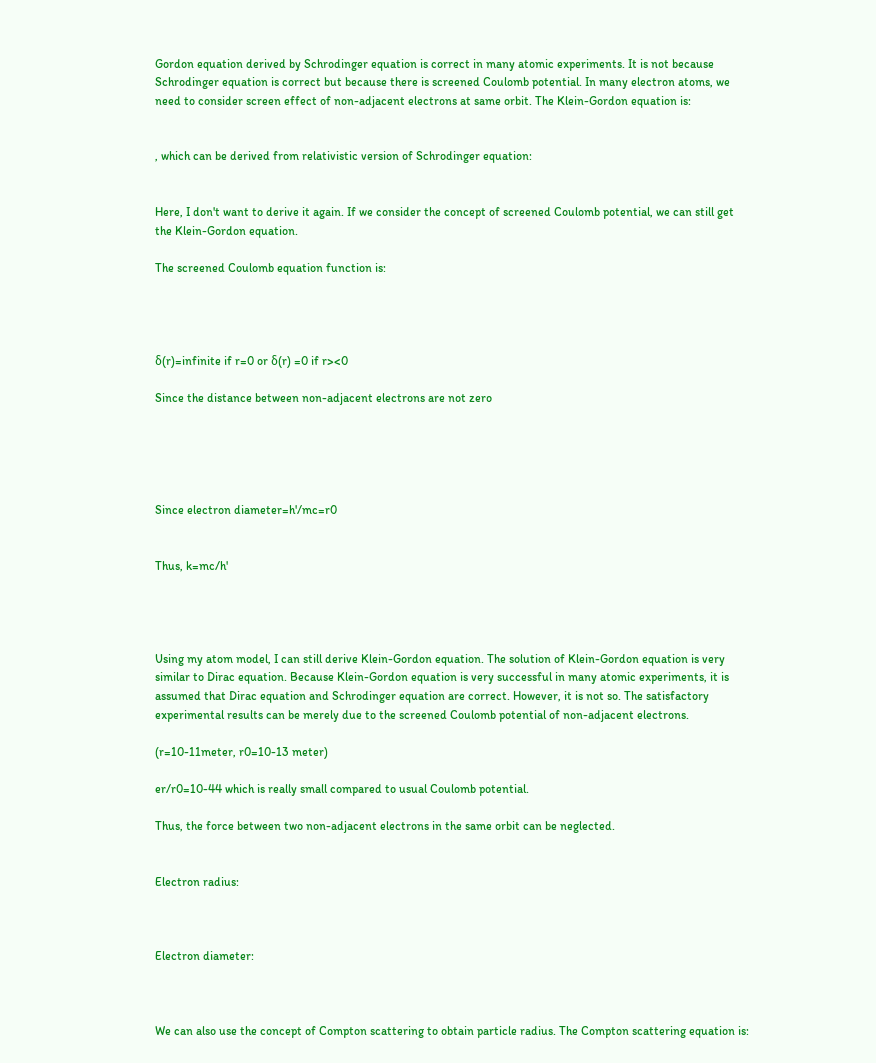Gordon equation derived by Schrodinger equation is correct in many atomic experiments. It is not because Schrodinger equation is correct but because there is screened Coulomb potential. In many electron atoms, we need to consider screen effect of non-adjacent electrons at same orbit. The Klein-Gordon equation is:


, which can be derived from relativistic version of Schrodinger equation:


Here, I don't want to derive it again. If we consider the concept of screened Coulomb potential, we can still get the Klein-Gordon equation.

The screened Coulomb equation function is:




δ(r)=infinite if r=0 or δ(r) =0 if r><0

Since the distance between non-adjacent electrons are not zero





Since electron diameter=h'/mc=r0


Thus, k=mc/h'




Using my atom model, I can still derive Klein-Gordon equation. The solution of Klein-Gordon equation is very similar to Dirac equation. Because Klein-Gordon equation is very successful in many atomic experiments, it is assumed that Dirac equation and Schrodinger equation are correct. However, it is not so. The satisfactory experimental results can be merely due to the screened Coulomb potential of non-adjacent electrons.

(r=10-11meter, r0=10-13 meter)

er/r0=10-44 which is really small compared to usual Coulomb potential.

Thus, the force between two non-adjacent electrons in the same orbit can be neglected.


Electron radius:



Electron diameter:



We can also use the concept of Compton scattering to obtain particle radius. The Compton scattering equation is: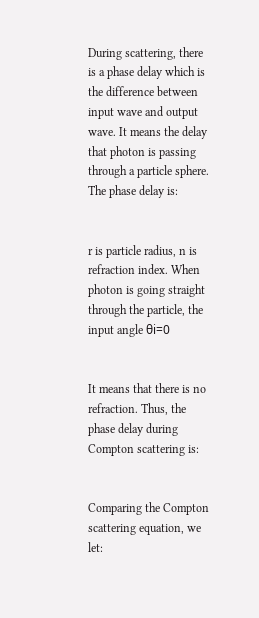During scattering, there is a phase delay which is the difference between input wave and output wave. It means the delay that photon is passing through a particle sphere. The phase delay is:


r is particle radius, n is refraction index. When photon is going straight through the particle, the input angle θi=0


It means that there is no refraction. Thus, the phase delay during Compton scattering is:


Comparing the Compton scattering equation, we let: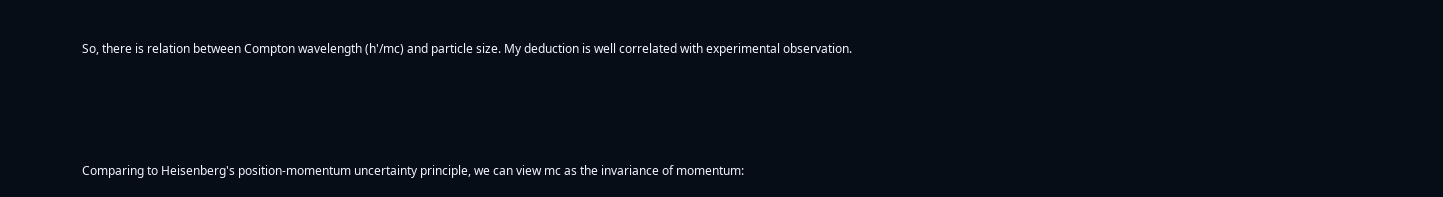So, there is relation between Compton wavelength (h'/mc) and particle size. My deduction is well correlated with experimental observation.




Comparing to Heisenberg's position-momentum uncertainty principle, we can view mc as the invariance of momentum: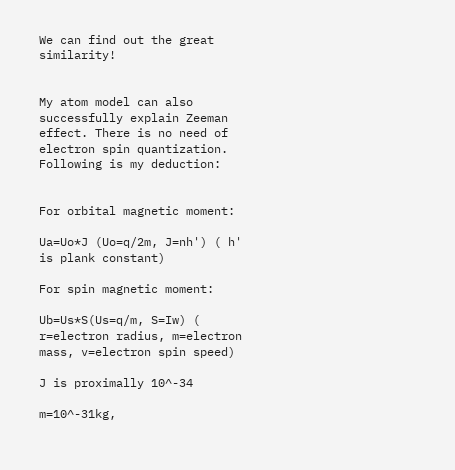We can find out the great similarity!


My atom model can also successfully explain Zeeman effect. There is no need of electron spin quantization. Following is my deduction:


For orbital magnetic moment:

Ua=Uo*J (Uo=q/2m, J=nh') ( h' is plank constant)

For spin magnetic moment:

Ub=Us*S(Us=q/m, S=Iw) ( r=electron radius, m=electron mass, v=electron spin speed)

J is proximally 10^-34

m=10^-31kg,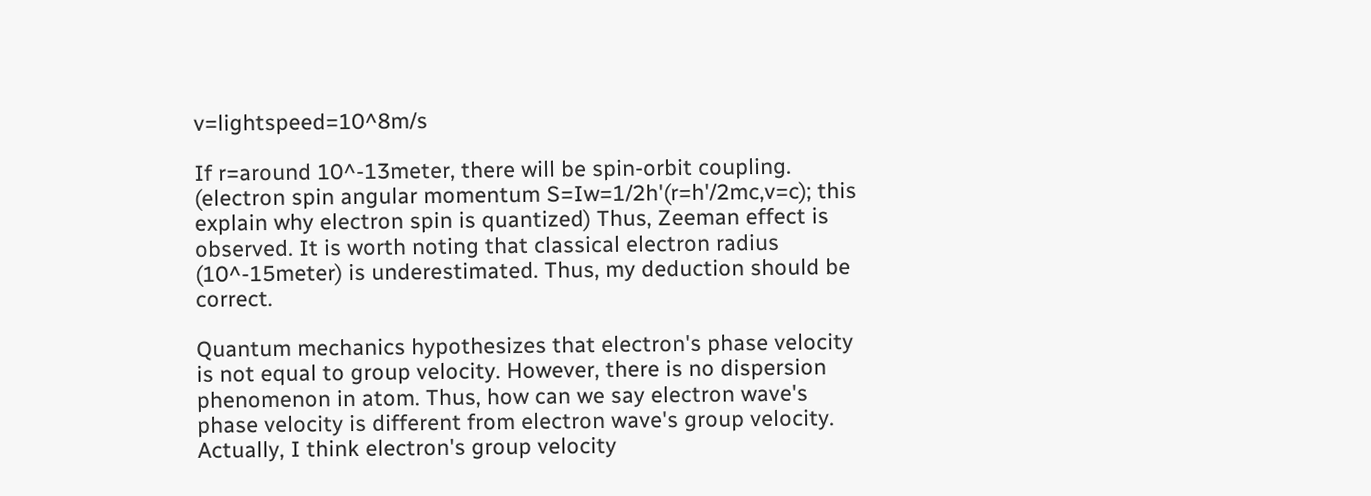v=lightspeed=10^8m/s

If r=around 10^-13meter, there will be spin-orbit coupling. (electron spin angular momentum S=Iw=1/2h'(r=h'/2mc,v=c); this explain why electron spin is quantized) Thus, Zeeman effect is observed. It is worth noting that classical electron radius (10^-15meter) is underestimated. Thus, my deduction should be correct.

Quantum mechanics hypothesizes that electron's phase velocity is not equal to group velocity. However, there is no dispersion phenomenon in atom. Thus, how can we say electron wave's phase velocity is different from electron wave's group velocity. Actually, I think electron's group velocity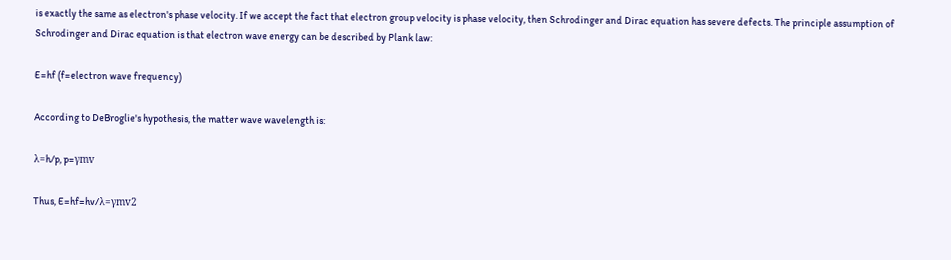is exactly the same as electron's phase velocity. If we accept the fact that electron group velocity is phase velocity, then Schrodinger and Dirac equation has severe defects. The principle assumption of Schrodinger and Dirac equation is that electron wave energy can be described by Plank law:

E=hf (f=electron wave frequency)

According to DeBroglie's hypothesis, the matter wave wavelength is:

λ=h/p, p=γmv

Thus, E=hf=hv/λ=γmv2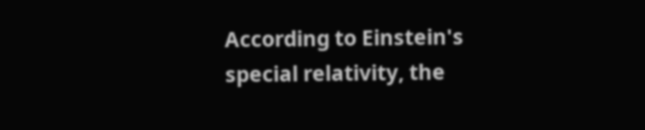According to Einstein's special relativity, the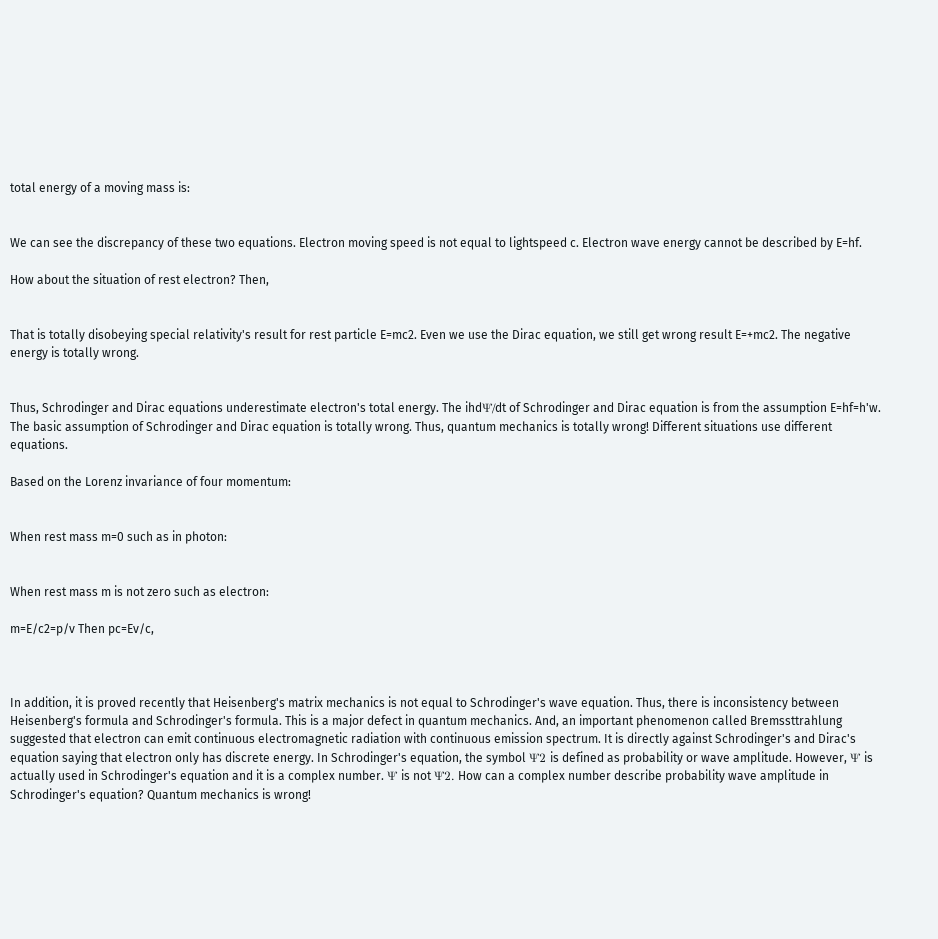total energy of a moving mass is:


We can see the discrepancy of these two equations. Electron moving speed is not equal to lightspeed c. Electron wave energy cannot be described by E=hf.

How about the situation of rest electron? Then,


That is totally disobeying special relativity's result for rest particle E=mc2. Even we use the Dirac equation, we still get wrong result E=+mc2. The negative energy is totally wrong.


Thus, Schrodinger and Dirac equations underestimate electron's total energy. The ihdΨ/dt of Schrodinger and Dirac equation is from the assumption E=hf=h'w. The basic assumption of Schrodinger and Dirac equation is totally wrong. Thus, quantum mechanics is totally wrong! Different situations use different equations.

Based on the Lorenz invariance of four momentum:


When rest mass m=0 such as in photon:


When rest mass m is not zero such as electron:

m=E/c2=p/v Then pc=Ev/c,



In addition, it is proved recently that Heisenberg's matrix mechanics is not equal to Schrodinger's wave equation. Thus, there is inconsistency between Heisenberg's formula and Schrodinger's formula. This is a major defect in quantum mechanics. And, an important phenomenon called Bremssttrahlung suggested that electron can emit continuous electromagnetic radiation with continuous emission spectrum. It is directly against Schrodinger's and Dirac's equation saying that electron only has discrete energy. In Schrodinger's equation, the symbol Ψ2 is defined as probability or wave amplitude. However, Ψ is actually used in Schrodinger's equation and it is a complex number. Ψ is not Ψ2. How can a complex number describe probability wave amplitude in Schrodinger's equation? Quantum mechanics is wrong!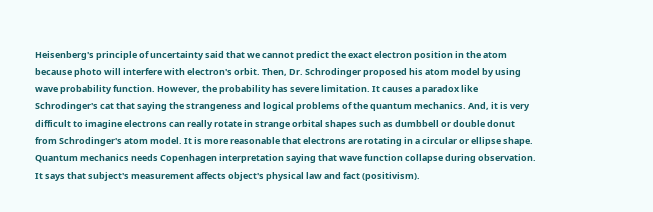Heisenberg's principle of uncertainty said that we cannot predict the exact electron position in the atom because photo will interfere with electron's orbit. Then, Dr. Schrodinger proposed his atom model by using wave probability function. However, the probability has severe limitation. It causes a paradox like Schrodinger's cat that saying the strangeness and logical problems of the quantum mechanics. And, it is very difficult to imagine electrons can really rotate in strange orbital shapes such as dumbbell or double donut from Schrodinger's atom model. It is more reasonable that electrons are rotating in a circular or ellipse shape. Quantum mechanics needs Copenhagen interpretation saying that wave function collapse during observation. It says that subject's measurement affects object's physical law and fact (positivism).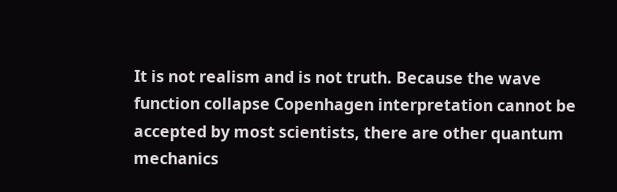It is not realism and is not truth. Because the wave function collapse Copenhagen interpretation cannot be accepted by most scientists, there are other quantum mechanics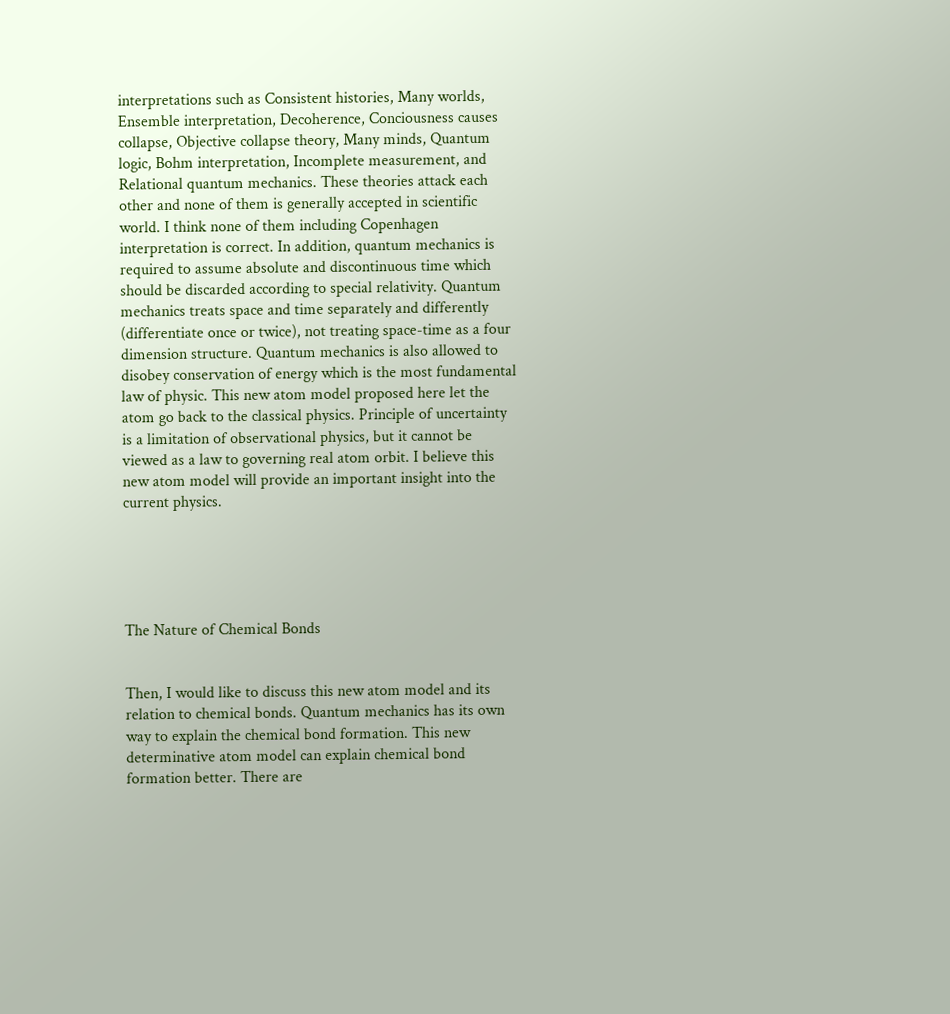interpretations such as Consistent histories, Many worlds, Ensemble interpretation, Decoherence, Conciousness causes collapse, Objective collapse theory, Many minds, Quantum logic, Bohm interpretation, Incomplete measurement, and Relational quantum mechanics. These theories attack each other and none of them is generally accepted in scientific world. I think none of them including Copenhagen interpretation is correct. In addition, quantum mechanics is required to assume absolute and discontinuous time which should be discarded according to special relativity. Quantum mechanics treats space and time separately and differently (differentiate once or twice), not treating space-time as a four dimension structure. Quantum mechanics is also allowed to disobey conservation of energy which is the most fundamental law of physic. This new atom model proposed here let the atom go back to the classical physics. Principle of uncertainty is a limitation of observational physics, but it cannot be viewed as a law to governing real atom orbit. I believe this new atom model will provide an important insight into the current physics.





The Nature of Chemical Bonds


Then, I would like to discuss this new atom model and its relation to chemical bonds. Quantum mechanics has its own way to explain the chemical bond formation. This new determinative atom model can explain chemical bond formation better. There are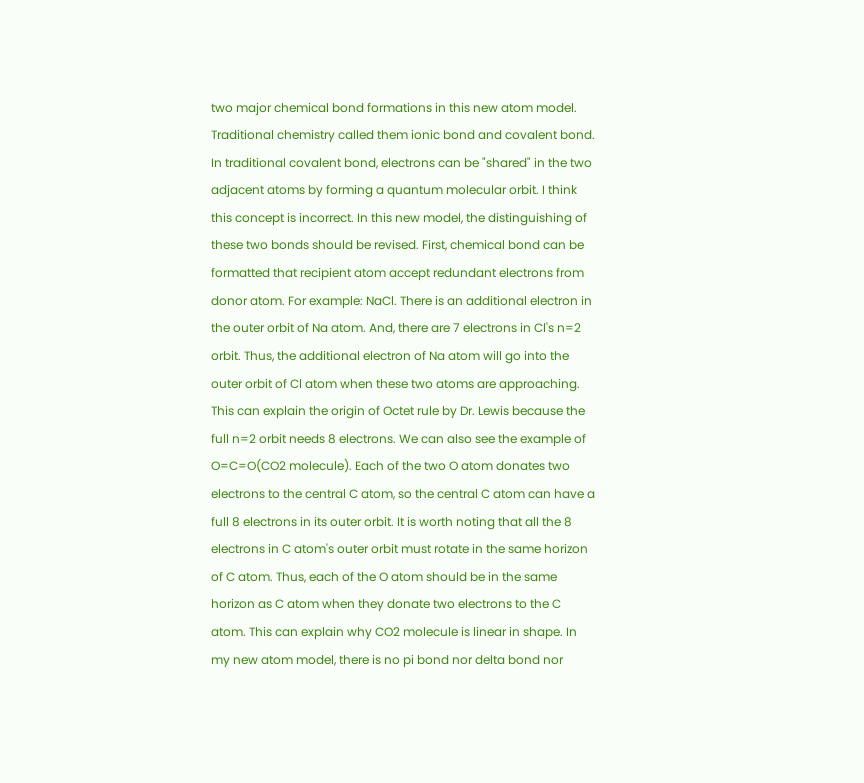two major chemical bond formations in this new atom model. Traditional chemistry called them ionic bond and covalent bond. In traditional covalent bond, electrons can be "shared" in the two adjacent atoms by forming a quantum molecular orbit. I think this concept is incorrect. In this new model, the distinguishing of these two bonds should be revised. First, chemical bond can be formatted that recipient atom accept redundant electrons from donor atom. For example: NaCl. There is an additional electron in the outer orbit of Na atom. And, there are 7 electrons in Cl's n=2 orbit. Thus, the additional electron of Na atom will go into the outer orbit of Cl atom when these two atoms are approaching. This can explain the origin of Octet rule by Dr. Lewis because the full n=2 orbit needs 8 electrons. We can also see the example of O=C=O(CO2 molecule). Each of the two O atom donates two electrons to the central C atom, so the central C atom can have a full 8 electrons in its outer orbit. It is worth noting that all the 8 electrons in C atom's outer orbit must rotate in the same horizon of C atom. Thus, each of the O atom should be in the same horizon as C atom when they donate two electrons to the C atom. This can explain why CO2 molecule is linear in shape. In my new atom model, there is no pi bond nor delta bond nor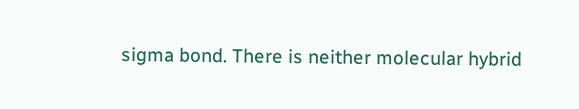sigma bond. There is neither molecular hybrid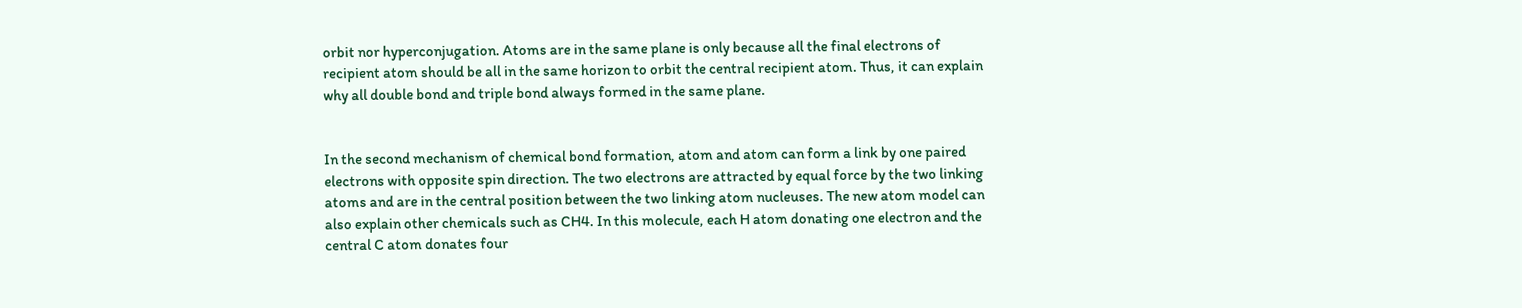orbit nor hyperconjugation. Atoms are in the same plane is only because all the final electrons of recipient atom should be all in the same horizon to orbit the central recipient atom. Thus, it can explain why all double bond and triple bond always formed in the same plane.


In the second mechanism of chemical bond formation, atom and atom can form a link by one paired electrons with opposite spin direction. The two electrons are attracted by equal force by the two linking atoms and are in the central position between the two linking atom nucleuses. The new atom model can also explain other chemicals such as CH4. In this molecule, each H atom donating one electron and the central C atom donates four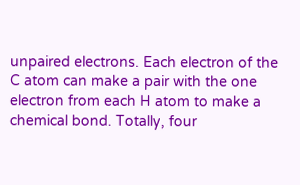unpaired electrons. Each electron of the C atom can make a pair with the one electron from each H atom to make a chemical bond. Totally, four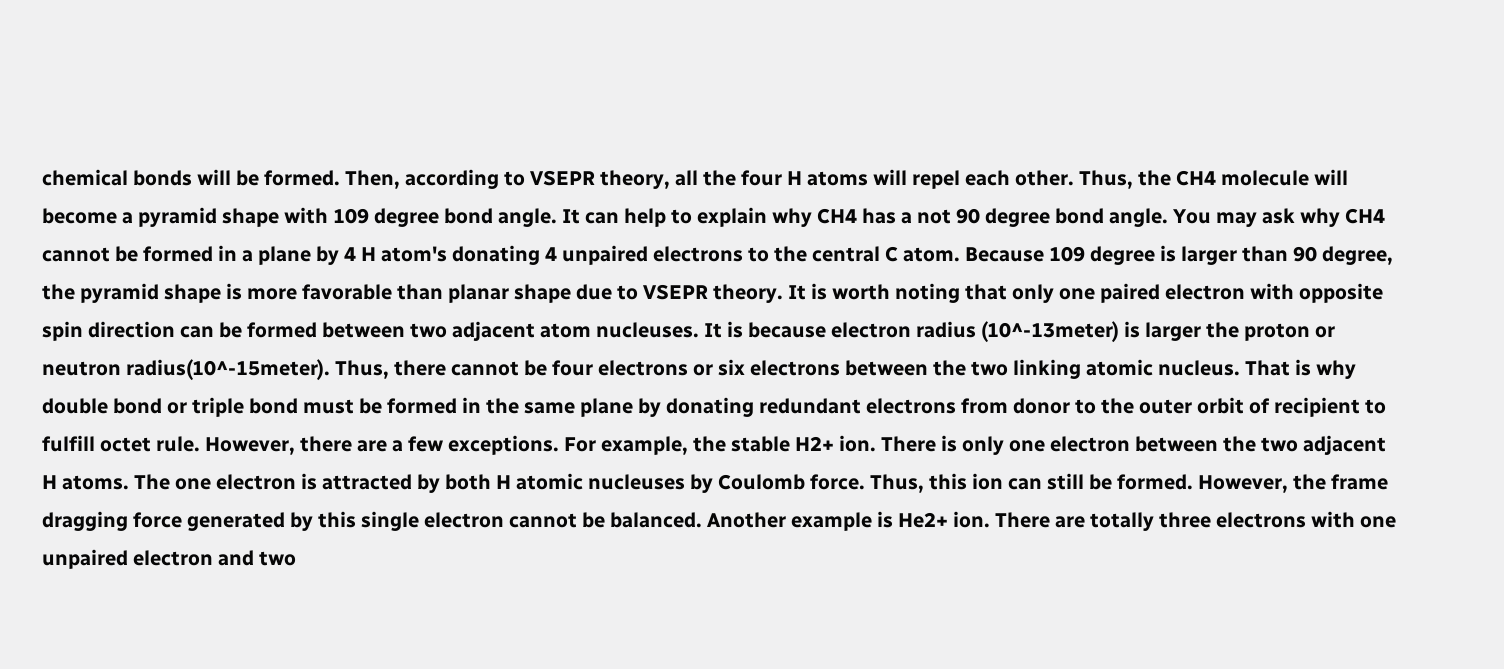chemical bonds will be formed. Then, according to VSEPR theory, all the four H atoms will repel each other. Thus, the CH4 molecule will become a pyramid shape with 109 degree bond angle. It can help to explain why CH4 has a not 90 degree bond angle. You may ask why CH4 cannot be formed in a plane by 4 H atom's donating 4 unpaired electrons to the central C atom. Because 109 degree is larger than 90 degree, the pyramid shape is more favorable than planar shape due to VSEPR theory. It is worth noting that only one paired electron with opposite spin direction can be formed between two adjacent atom nucleuses. It is because electron radius (10^-13meter) is larger the proton or neutron radius(10^-15meter). Thus, there cannot be four electrons or six electrons between the two linking atomic nucleus. That is why double bond or triple bond must be formed in the same plane by donating redundant electrons from donor to the outer orbit of recipient to fulfill octet rule. However, there are a few exceptions. For example, the stable H2+ ion. There is only one electron between the two adjacent H atoms. The one electron is attracted by both H atomic nucleuses by Coulomb force. Thus, this ion can still be formed. However, the frame dragging force generated by this single electron cannot be balanced. Another example is He2+ ion. There are totally three electrons with one unpaired electron and two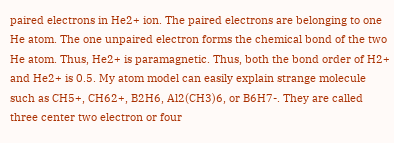paired electrons in He2+ ion. The paired electrons are belonging to one He atom. The one unpaired electron forms the chemical bond of the two He atom. Thus, He2+ is paramagnetic. Thus, both the bond order of H2+ and He2+ is 0.5. My atom model can easily explain strange molecule such as CH5+, CH62+, B2H6, Al2(CH3)6, or B6H7-. They are called three center two electron or four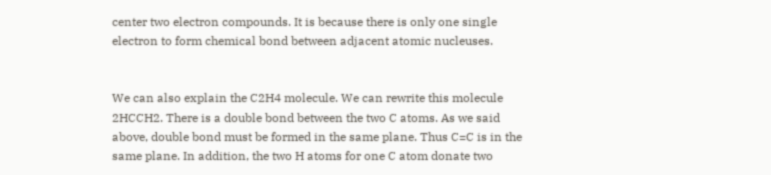center two electron compounds. It is because there is only one single electron to form chemical bond between adjacent atomic nucleuses.


We can also explain the C2H4 molecule. We can rewrite this molecule 2HCCH2. There is a double bond between the two C atoms. As we said above, double bond must be formed in the same plane. Thus C=C is in the same plane. In addition, the two H atoms for one C atom donate two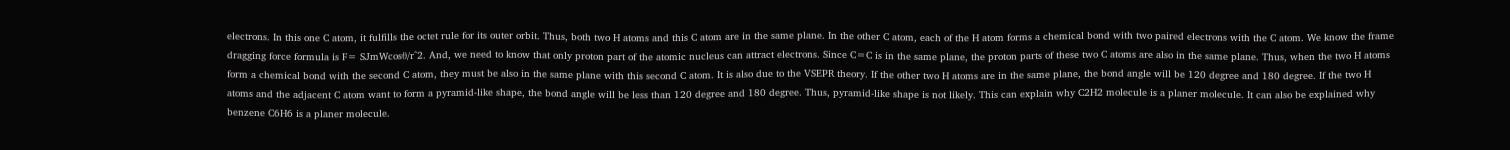electrons. In this one C atom, it fulfills the octet rule for its outer orbit. Thus, both two H atoms and this C atom are in the same plane. In the other C atom, each of the H atom forms a chemical bond with two paired electrons with the C atom. We know the frame dragging force formula is F= SJmWcosθ/r^2. And, we need to know that only proton part of the atomic nucleus can attract electrons. Since C=C is in the same plane, the proton parts of these two C atoms are also in the same plane. Thus, when the two H atoms form a chemical bond with the second C atom, they must be also in the same plane with this second C atom. It is also due to the VSEPR theory. If the other two H atoms are in the same plane, the bond angle will be 120 degree and 180 degree. If the two H atoms and the adjacent C atom want to form a pyramid-like shape, the bond angle will be less than 120 degree and 180 degree. Thus, pyramid-like shape is not likely. This can explain why C2H2 molecule is a planer molecule. It can also be explained why benzene C6H6 is a planer molecule.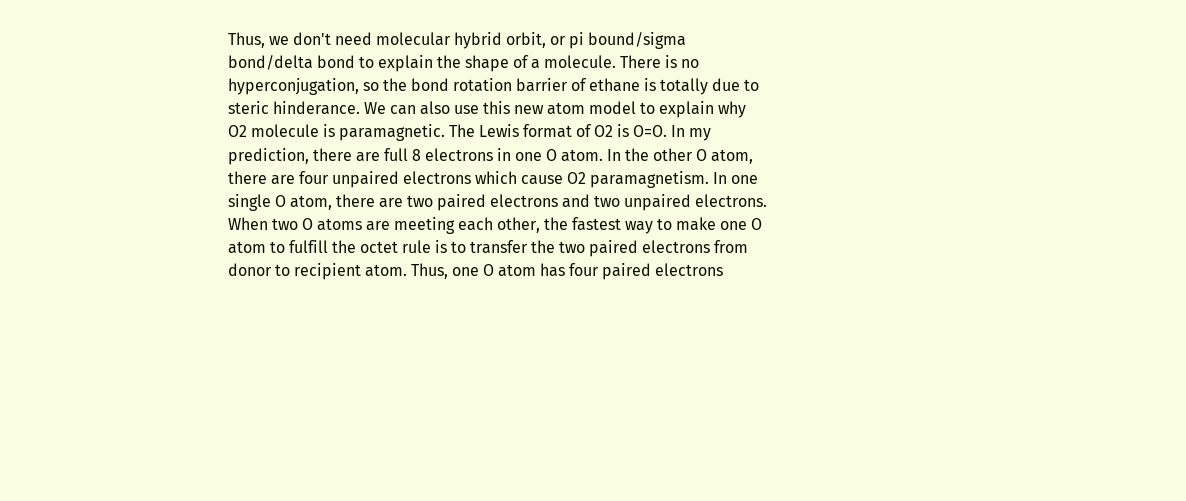Thus, we don't need molecular hybrid orbit, or pi bound/sigma bond/delta bond to explain the shape of a molecule. There is no hyperconjugation, so the bond rotation barrier of ethane is totally due to steric hinderance. We can also use this new atom model to explain why O2 molecule is paramagnetic. The Lewis format of O2 is O=O. In my prediction, there are full 8 electrons in one O atom. In the other O atom, there are four unpaired electrons which cause O2 paramagnetism. In one single O atom, there are two paired electrons and two unpaired electrons. When two O atoms are meeting each other, the fastest way to make one O atom to fulfill the octet rule is to transfer the two paired electrons from donor to recipient atom. Thus, one O atom has four paired electrons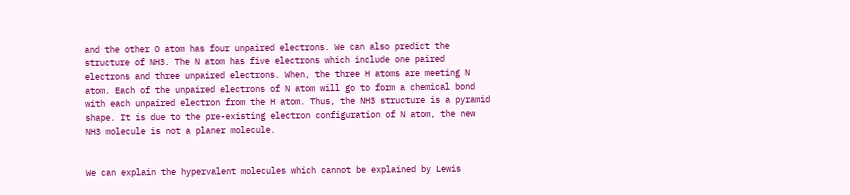and the other O atom has four unpaired electrons. We can also predict the structure of NH3. The N atom has five electrons which include one paired electrons and three unpaired electrons. When, the three H atoms are meeting N atom. Each of the unpaired electrons of N atom will go to form a chemical bond with each unpaired electron from the H atom. Thus, the NH3 structure is a pyramid shape. It is due to the pre-existing electron configuration of N atom, the new NH3 molecule is not a planer molecule.


We can explain the hypervalent molecules which cannot be explained by Lewis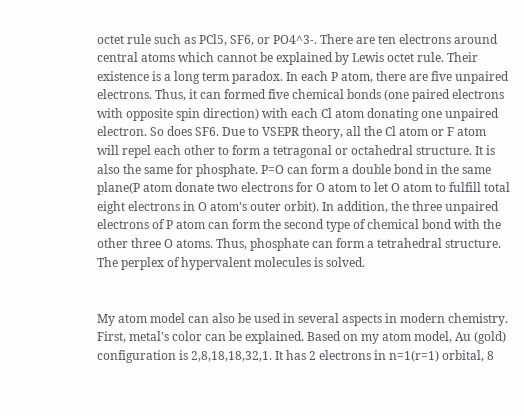octet rule such as PCl5, SF6, or PO4^3-. There are ten electrons around central atoms which cannot be explained by Lewis octet rule. Their existence is a long term paradox. In each P atom, there are five unpaired electrons. Thus, it can formed five chemical bonds (one paired electrons with opposite spin direction) with each Cl atom donating one unpaired electron. So does SF6. Due to VSEPR theory, all the Cl atom or F atom will repel each other to form a tetragonal or octahedral structure. It is also the same for phosphate. P=O can form a double bond in the same plane(P atom donate two electrons for O atom to let O atom to fulfill total eight electrons in O atom's outer orbit). In addition, the three unpaired electrons of P atom can form the second type of chemical bond with the other three O atoms. Thus, phosphate can form a tetrahedral structure. The perplex of hypervalent molecules is solved.


My atom model can also be used in several aspects in modern chemistry. First, metal's color can be explained. Based on my atom model, Au (gold) configuration is 2,8,18,18,32,1. It has 2 electrons in n=1(r=1) orbital, 8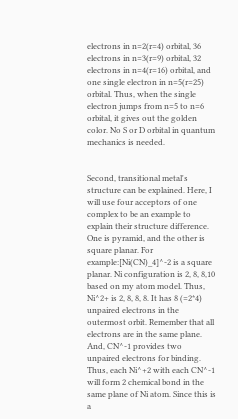electrons in n=2(r=4) orbital, 36 electrons in n=3(r=9) orbital, 32 electrons in n=4(r=16) orbital, and one single electron in n=5(r=25) orbital. Thus, when the single electron jumps from n=5 to n=6 orbital, it gives out the golden color. No S or D orbital in quantum mechanics is needed.


Second, transitional metal's structure can be explained. Here, I will use four acceptors of one complex to be an example to explain their structure difference. One is pyramid, and the other is square planar. For example:[Ni(CN)_4]^-2 is a square planar. Ni configuration is 2, 8, 8,10 based on my atom model. Thus, Ni^2+ is 2, 8, 8, 8. It has 8 (=2*4) unpaired electrons in the outermost orbit. Remember that all electrons are in the same plane. And, CN^-1 provides two unpaired electrons for binding. Thus, each Ni^+2 with each CN^-1 will form 2 chemical bond in the same plane of Ni atom. Since this is a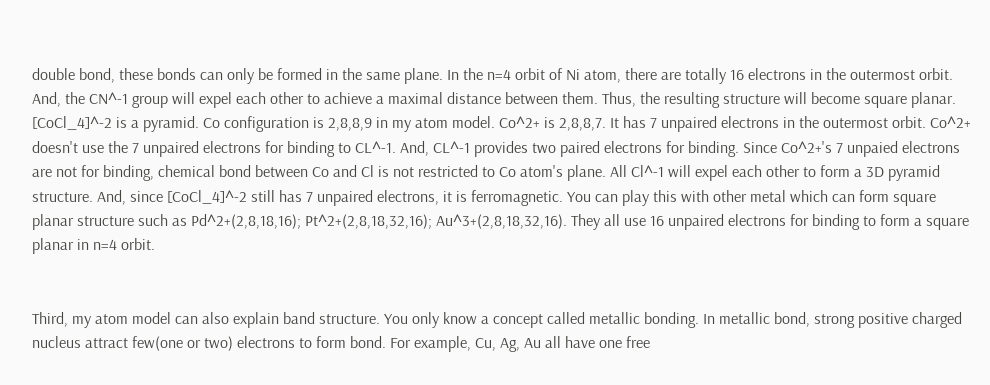double bond, these bonds can only be formed in the same plane. In the n=4 orbit of Ni atom, there are totally 16 electrons in the outermost orbit. And, the CN^-1 group will expel each other to achieve a maximal distance between them. Thus, the resulting structure will become square planar. [CoCl_4]^-2 is a pyramid. Co configuration is 2,8,8,9 in my atom model. Co^2+ is 2,8,8,7. It has 7 unpaired electrons in the outermost orbit. Co^2+ doesn't use the 7 unpaired electrons for binding to CL^-1. And, CL^-1 provides two paired electrons for binding. Since Co^2+'s 7 unpaied electrons are not for binding, chemical bond between Co and Cl is not restricted to Co atom's plane. All Cl^-1 will expel each other to form a 3D pyramid structure. And, since [CoCl_4]^-2 still has 7 unpaired electrons, it is ferromagnetic. You can play this with other metal which can form square planar structure such as Pd^2+(2,8,18,16); Pt^2+(2,8,18,32,16); Au^3+(2,8,18,32,16). They all use 16 unpaired electrons for binding to form a square planar in n=4 orbit.


Third, my atom model can also explain band structure. You only know a concept called metallic bonding. In metallic bond, strong positive charged nucleus attract few(one or two) electrons to form bond. For example, Cu, Ag, Au all have one free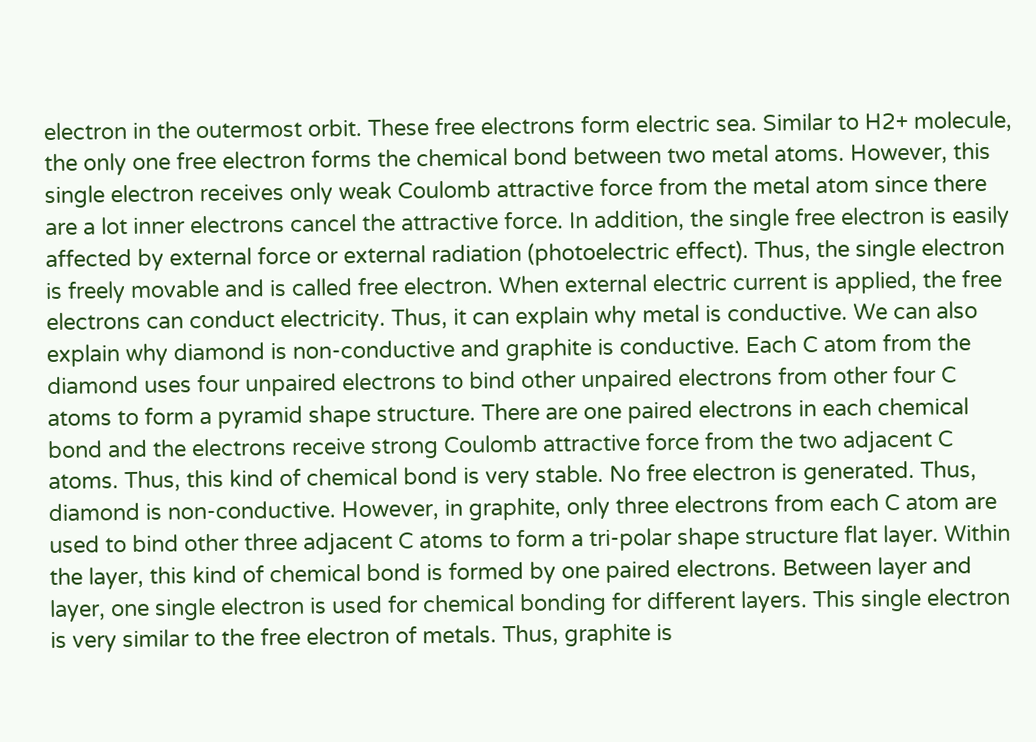electron in the outermost orbit. These free electrons form electric sea. Similar to H2+ molecule, the only one free electron forms the chemical bond between two metal atoms. However, this single electron receives only weak Coulomb attractive force from the metal atom since there are a lot inner electrons cancel the attractive force. In addition, the single free electron is easily affected by external force or external radiation (photoelectric effect). Thus, the single electron is freely movable and is called free electron. When external electric current is applied, the free electrons can conduct electricity. Thus, it can explain why metal is conductive. We can also explain why diamond is non-conductive and graphite is conductive. Each C atom from the diamond uses four unpaired electrons to bind other unpaired electrons from other four C atoms to form a pyramid shape structure. There are one paired electrons in each chemical bond and the electrons receive strong Coulomb attractive force from the two adjacent C atoms. Thus, this kind of chemical bond is very stable. No free electron is generated. Thus, diamond is non-conductive. However, in graphite, only three electrons from each C atom are used to bind other three adjacent C atoms to form a tri-polar shape structure flat layer. Within the layer, this kind of chemical bond is formed by one paired electrons. Between layer and layer, one single electron is used for chemical bonding for different layers. This single electron is very similar to the free electron of metals. Thus, graphite is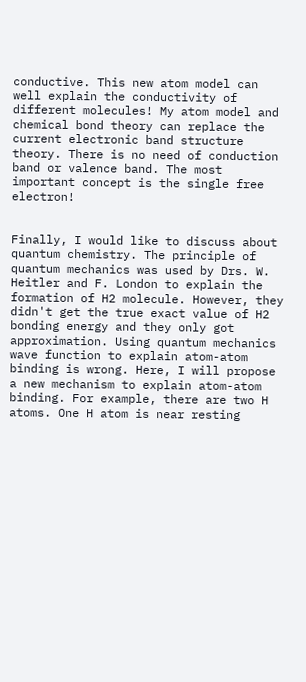conductive. This new atom model can well explain the conductivity of different molecules! My atom model and chemical bond theory can replace the current electronic band structure theory. There is no need of conduction band or valence band. The most important concept is the single free electron!


Finally, I would like to discuss about quantum chemistry. The principle of quantum mechanics was used by Drs. W. Heitler and F. London to explain the formation of H2 molecule. However, they didn't get the true exact value of H2 bonding energy and they only got approximation. Using quantum mechanics wave function to explain atom-atom binding is wrong. Here, I will propose a new mechanism to explain atom-atom binding. For example, there are two H atoms. One H atom is near resting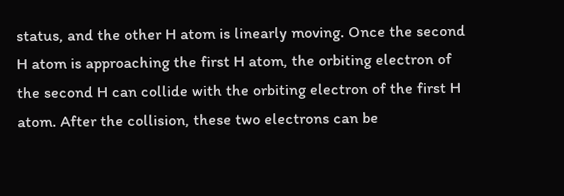status, and the other H atom is linearly moving. Once the second H atom is approaching the first H atom, the orbiting electron of the second H can collide with the orbiting electron of the first H atom. After the collision, these two electrons can be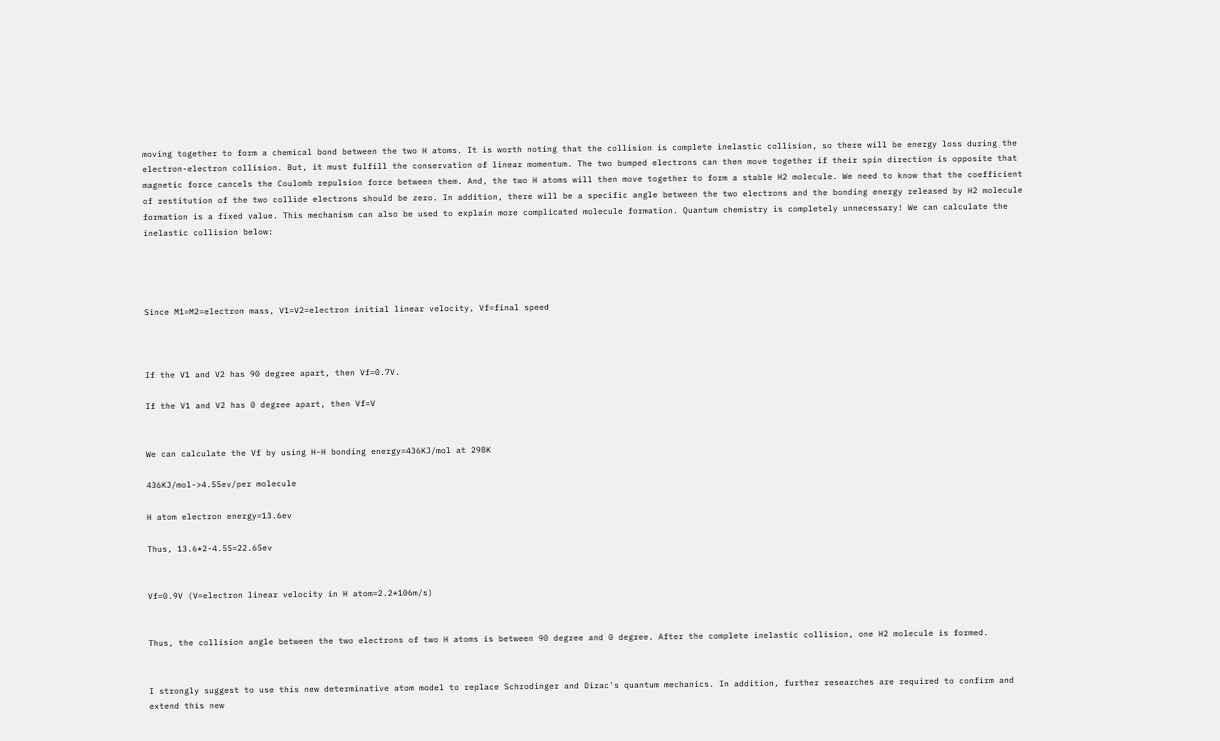moving together to form a chemical bond between the two H atoms. It is worth noting that the collision is complete inelastic collision, so there will be energy loss during the electron-electron collision. But, it must fulfill the conservation of linear momentum. The two bumped electrons can then move together if their spin direction is opposite that magnetic force cancels the Coulomb repulsion force between them. And, the two H atoms will then move together to form a stable H2 molecule. We need to know that the coefficient of restitution of the two collide electrons should be zero. In addition, there will be a specific angle between the two electrons and the bonding energy released by H2 molecule formation is a fixed value. This mechanism can also be used to explain more complicated molecule formation. Quantum chemistry is completely unnecessary! We can calculate the inelastic collision below:




Since M1=M2=electron mass, V1=V2=electron initial linear velocity, Vf=final speed



If the V1 and V2 has 90 degree apart, then Vf=0.7V.

If the V1 and V2 has 0 degree apart, then Vf=V


We can calculate the Vf by using H-H bonding energy=436KJ/mol at 298K

436KJ/mol->4.55ev/per molecule

H atom electron energy=13.6ev

Thus, 13.6*2-4.55=22.65ev


Vf=0.9V (V=electron linear velocity in H atom=2.2*106m/s)


Thus, the collision angle between the two electrons of two H atoms is between 90 degree and 0 degree. After the complete inelastic collision, one H2 molecule is formed.


I strongly suggest to use this new determinative atom model to replace Schrodinger and Dirac's quantum mechanics. In addition, further researches are required to confirm and extend this new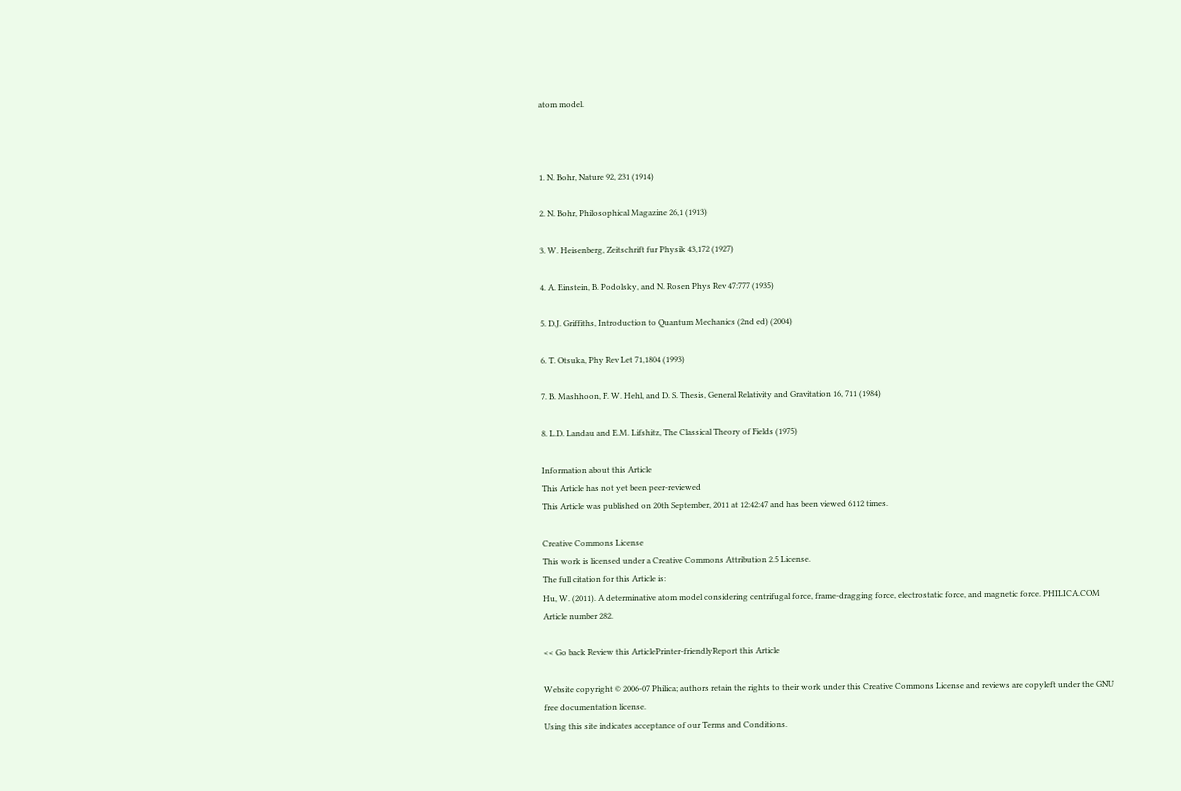atom model.



1. N. Bohr, Nature 92, 231 (1914)

2. N. Bohr, Philosophical Magazine 26,1 (1913)

3. W. Heisenberg, Zeitschrift fur Physik 43,172 (1927)

4. A. Einstein, B. Podolsky, and N. Rosen Phys Rev 47:777 (1935)

5. D.J. Griffiths, Introduction to Quantum Mechanics (2nd ed) (2004)

6. T. Otsuka, Phy Rev Let 71,1804 (1993)

7. B. Mashhoon, F. W. Hehl, and D. S. Thesis, General Relativity and Gravitation 16, 711 (1984)

8. L.D. Landau and E.M. Lifshitz, The Classical Theory of Fields (1975)

Information about this Article
This Article has not yet been peer-reviewed
This Article was published on 20th September, 2011 at 12:42:47 and has been viewed 6112 times.

Creative Commons License
This work is licensed under a Creative Commons Attribution 2.5 License.
The full citation for this Article is:
Hu, W. (2011). A determinative atom model considering centrifugal force, frame-dragging force, electrostatic force, and magnetic force. PHILICA.COM Article number 282.

<< Go back Review this ArticlePrinter-friendlyReport this Article

Website copyright © 2006-07 Philica; authors retain the rights to their work under this Creative Commons License and reviews are copyleft under the GNU free documentation license.
Using this site indicates acceptance of our Terms and Conditions.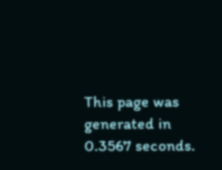This page was generated in 0.3567 seconds.